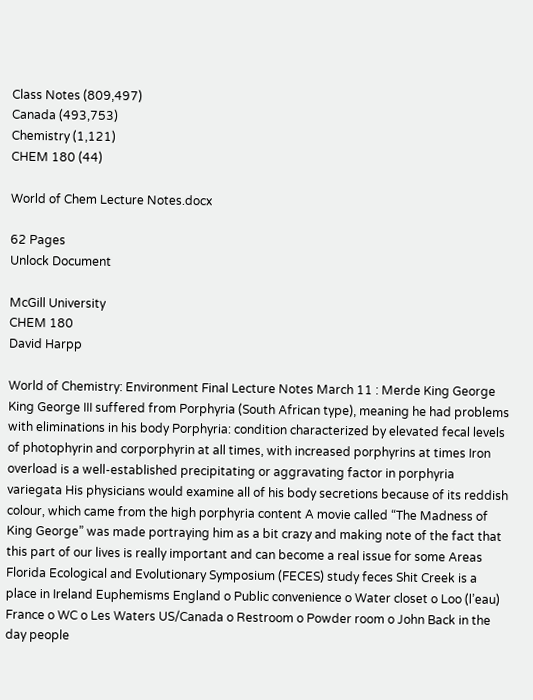Class Notes (809,497)
Canada (493,753)
Chemistry (1,121)
CHEM 180 (44)

World of Chem Lecture Notes.docx

62 Pages
Unlock Document

McGill University
CHEM 180
David Harpp

World of Chemistry: Environment Final Lecture Notes March 11 : Merde King George King George III suffered from Porphyria (South African type), meaning he had problems with eliminations in his body Porphyria: condition characterized by elevated fecal levels of photophyrin and corporphyrin at all times, with increased porphyrins at times Iron overload is a well-established precipitating or aggravating factor in porphyria variegata His physicians would examine all of his body secretions because of its reddish colour, which came from the high porphyria content A movie called “The Madness of King George” was made portraying him as a bit crazy and making note of the fact that this part of our lives is really important and can become a real issue for some Areas Florida Ecological and Evolutionary Symposium (FECES) study feces Shit Creek is a place in Ireland Euphemisms England o Public convenience o Water closet o Loo (l’eau) France o WC o Les Waters US/Canada o Restroom o Powder room o John Back in the day people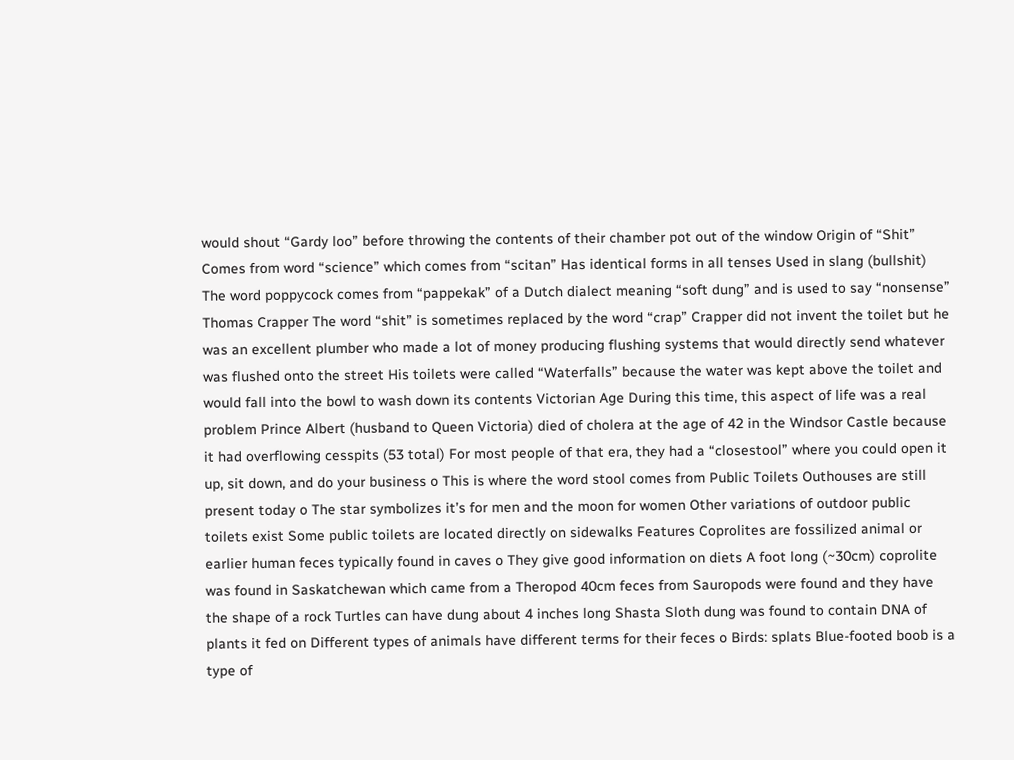would shout “Gardy loo” before throwing the contents of their chamber pot out of the window Origin of “Shit” Comes from word “science” which comes from “scitan” Has identical forms in all tenses Used in slang (bullshit) The word poppycock comes from “pappekak” of a Dutch dialect meaning “soft dung” and is used to say “nonsense” Thomas Crapper The word “shit” is sometimes replaced by the word “crap” Crapper did not invent the toilet but he was an excellent plumber who made a lot of money producing flushing systems that would directly send whatever was flushed onto the street His toilets were called “Waterfalls” because the water was kept above the toilet and would fall into the bowl to wash down its contents Victorian Age During this time, this aspect of life was a real problem Prince Albert (husband to Queen Victoria) died of cholera at the age of 42 in the Windsor Castle because it had overflowing cesspits (53 total) For most people of that era, they had a “closestool” where you could open it up, sit down, and do your business o This is where the word stool comes from Public Toilets Outhouses are still present today o The star symbolizes it’s for men and the moon for women Other variations of outdoor public toilets exist Some public toilets are located directly on sidewalks Features Coprolites are fossilized animal or earlier human feces typically found in caves o They give good information on diets A foot long (~30cm) coprolite was found in Saskatchewan which came from a Theropod 40cm feces from Sauropods were found and they have the shape of a rock Turtles can have dung about 4 inches long Shasta Sloth dung was found to contain DNA of plants it fed on Different types of animals have different terms for their feces o Birds: splats Blue-footed boob is a type of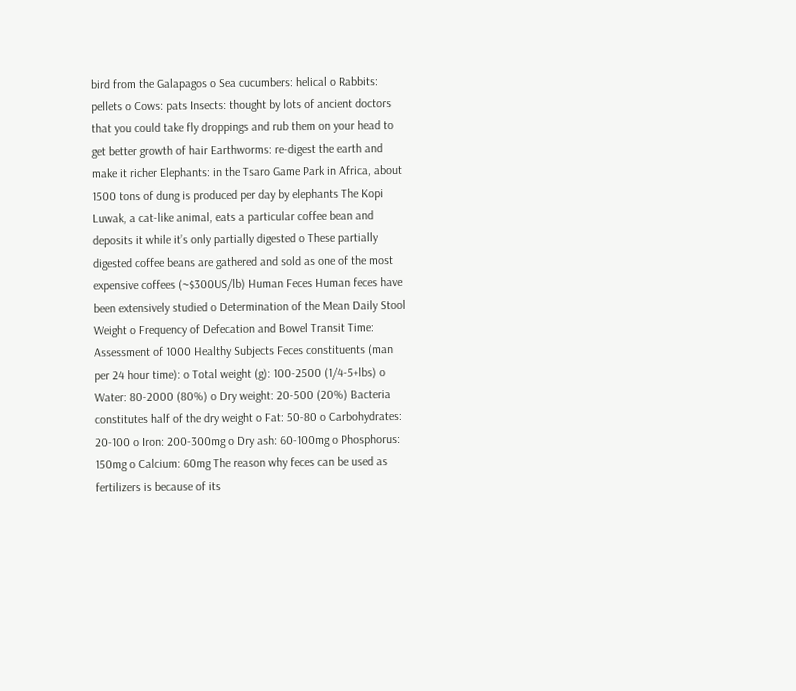bird from the Galapagos o Sea cucumbers: helical o Rabbits: pellets o Cows: pats Insects: thought by lots of ancient doctors that you could take fly droppings and rub them on your head to get better growth of hair Earthworms: re-digest the earth and make it richer Elephants: in the Tsaro Game Park in Africa, about 1500 tons of dung is produced per day by elephants The Kopi Luwak, a cat-like animal, eats a particular coffee bean and deposits it while it’s only partially digested o These partially digested coffee beans are gathered and sold as one of the most expensive coffees (~$300US/lb) Human Feces Human feces have been extensively studied o Determination of the Mean Daily Stool Weight o Frequency of Defecation and Bowel Transit Time: Assessment of 1000 Healthy Subjects Feces constituents (man per 24 hour time): o Total weight (g): 100-2500 (1/4-5+lbs) o Water: 80-2000 (80%) o Dry weight: 20-500 (20%) Bacteria constitutes half of the dry weight o Fat: 50-80 o Carbohydrates: 20-100 o Iron: 200-300mg o Dry ash: 60-100mg o Phosphorus: 150mg o Calcium: 60mg The reason why feces can be used as fertilizers is because of its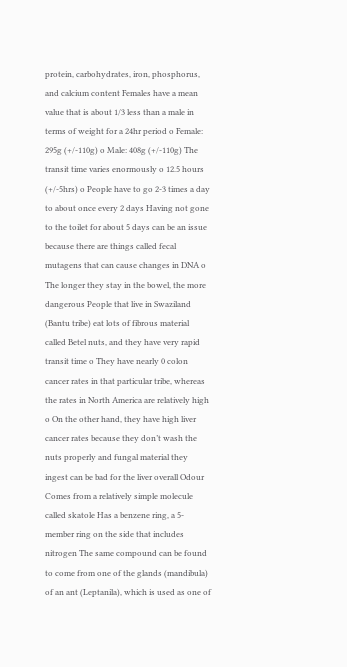protein, carbohydrates, iron, phosphorus, and calcium content Females have a mean value that is about 1/3 less than a male in terms of weight for a 24hr period o Female: 295g (+/-110g) o Male: 408g (+/-110g) The transit time varies enormously o 12.5 hours (+/-5hrs) o People have to go 2-3 times a day to about once every 2 days Having not gone to the toilet for about 5 days can be an issue because there are things called fecal mutagens that can cause changes in DNA o The longer they stay in the bowel, the more dangerous People that live in Swaziland (Bantu tribe) eat lots of fibrous material called Betel nuts, and they have very rapid transit time o They have nearly 0 colon cancer rates in that particular tribe, whereas the rates in North America are relatively high o On the other hand, they have high liver cancer rates because they don’t wash the nuts properly and fungal material they ingest can be bad for the liver overall Odour Comes from a relatively simple molecule called skatole Has a benzene ring, a 5-member ring on the side that includes nitrogen The same compound can be found to come from one of the glands (mandibula) of an ant (Leptanila), which is used as one of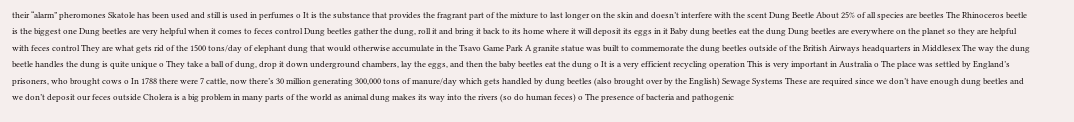their “alarm” pheromones Skatole has been used and still is used in perfumes o It is the substance that provides the fragrant part of the mixture to last longer on the skin and doesn’t interfere with the scent Dung Beetle About 25% of all species are beetles The Rhinoceros beetle is the biggest one Dung beetles are very helpful when it comes to feces control Dung beetles gather the dung, roll it and bring it back to its home where it will deposit its eggs in it Baby dung beetles eat the dung Dung beetles are everywhere on the planet so they are helpful with feces control They are what gets rid of the 1500 tons/day of elephant dung that would otherwise accumulate in the Tsavo Game Park A granite statue was built to commemorate the dung beetles outside of the British Airways headquarters in Middlesex The way the dung beetle handles the dung is quite unique o They take a ball of dung, drop it down underground chambers, lay the eggs, and then the baby beetles eat the dung o It is a very efficient recycling operation This is very important in Australia o The place was settled by England’s prisoners, who brought cows o In 1788 there were 7 cattle, now there’s 30 million generating 300,000 tons of manure/day which gets handled by dung beetles (also brought over by the English) Sewage Systems These are required since we don’t have enough dung beetles and we don’t deposit our feces outside Cholera is a big problem in many parts of the world as animal dung makes its way into the rivers (so do human feces) o The presence of bacteria and pathogenic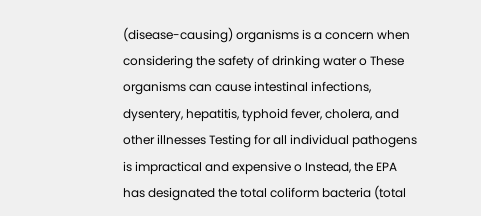(disease-causing) organisms is a concern when considering the safety of drinking water o These organisms can cause intestinal infections, dysentery, hepatitis, typhoid fever, cholera, and other illnesses Testing for all individual pathogens is impractical and expensive o Instead, the EPA has designated the total coliform bacteria (total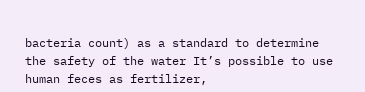bacteria count) as a standard to determine the safety of the water It’s possible to use human feces as fertilizer,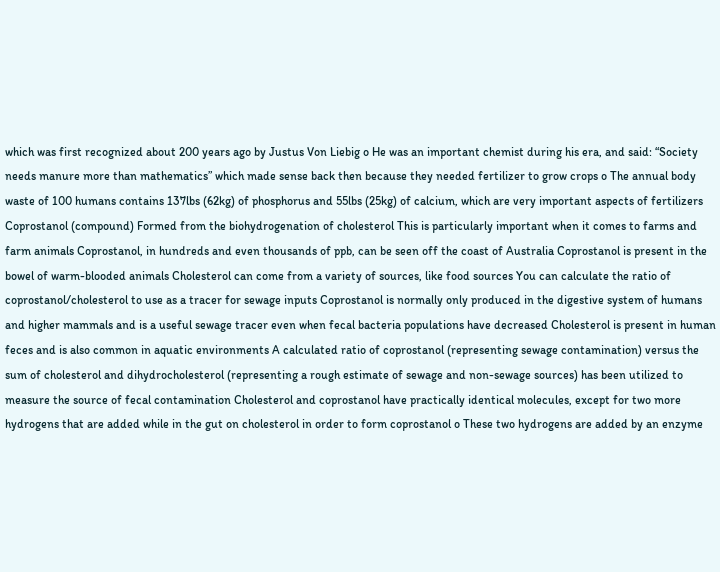which was first recognized about 200 years ago by Justus Von Liebig o He was an important chemist during his era, and said: “Society needs manure more than mathematics” which made sense back then because they needed fertilizer to grow crops o The annual body waste of 100 humans contains 137lbs (62kg) of phosphorus and 55lbs (25kg) of calcium, which are very important aspects of fertilizers Coprostanol (compound) Formed from the biohydrogenation of cholesterol This is particularly important when it comes to farms and farm animals Coprostanol, in hundreds and even thousands of ppb, can be seen off the coast of Australia Coprostanol is present in the bowel of warm-blooded animals Cholesterol can come from a variety of sources, like food sources You can calculate the ratio of coprostanol/cholesterol to use as a tracer for sewage inputs Coprostanol is normally only produced in the digestive system of humans and higher mammals and is a useful sewage tracer even when fecal bacteria populations have decreased Cholesterol is present in human feces and is also common in aquatic environments A calculated ratio of coprostanol (representing sewage contamination) versus the sum of cholesterol and dihydrocholesterol (representing a rough estimate of sewage and non-sewage sources) has been utilized to measure the source of fecal contamination Cholesterol and coprostanol have practically identical molecules, except for two more hydrogens that are added while in the gut on cholesterol in order to form coprostanol o These two hydrogens are added by an enzyme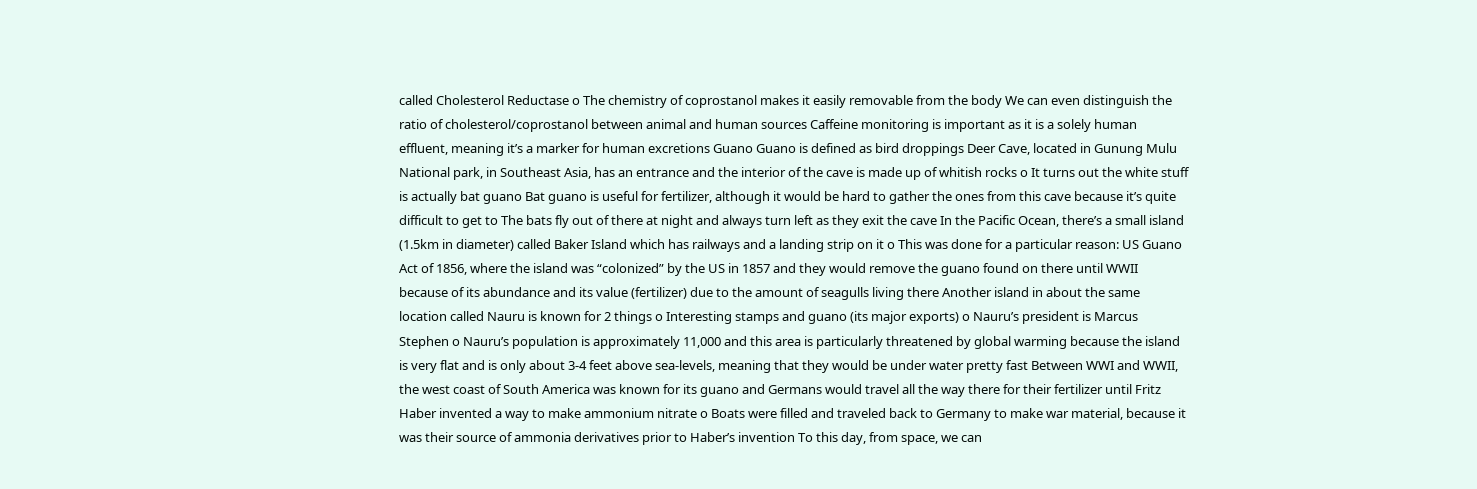called Cholesterol Reductase o The chemistry of coprostanol makes it easily removable from the body We can even distinguish the ratio of cholesterol/coprostanol between animal and human sources Caffeine monitoring is important as it is a solely human effluent, meaning it’s a marker for human excretions Guano Guano is defined as bird droppings Deer Cave, located in Gunung Mulu National park, in Southeast Asia, has an entrance and the interior of the cave is made up of whitish rocks o It turns out the white stuff is actually bat guano Bat guano is useful for fertilizer, although it would be hard to gather the ones from this cave because it’s quite difficult to get to The bats fly out of there at night and always turn left as they exit the cave In the Pacific Ocean, there’s a small island (1.5km in diameter) called Baker Island which has railways and a landing strip on it o This was done for a particular reason: US Guano Act of 1856, where the island was “colonized” by the US in 1857 and they would remove the guano found on there until WWII because of its abundance and its value (fertilizer) due to the amount of seagulls living there Another island in about the same location called Nauru is known for 2 things o Interesting stamps and guano (its major exports) o Nauru’s president is Marcus Stephen o Nauru’s population is approximately 11,000 and this area is particularly threatened by global warming because the island is very flat and is only about 3-4 feet above sea-levels, meaning that they would be under water pretty fast Between WWI and WWII, the west coast of South America was known for its guano and Germans would travel all the way there for their fertilizer until Fritz Haber invented a way to make ammonium nitrate o Boats were filled and traveled back to Germany to make war material, because it was their source of ammonia derivatives prior to Haber’s invention To this day, from space, we can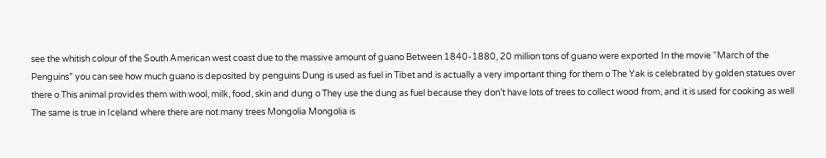see the whitish colour of the South American west coast due to the massive amount of guano Between 1840-1880, 20 million tons of guano were exported In the movie “March of the Penguins” you can see how much guano is deposited by penguins Dung is used as fuel in Tibet and is actually a very important thing for them o The Yak is celebrated by golden statues over there o This animal provides them with wool, milk, food, skin and dung o They use the dung as fuel because they don’t have lots of trees to collect wood from, and it is used for cooking as well The same is true in Iceland where there are not many trees Mongolia Mongolia is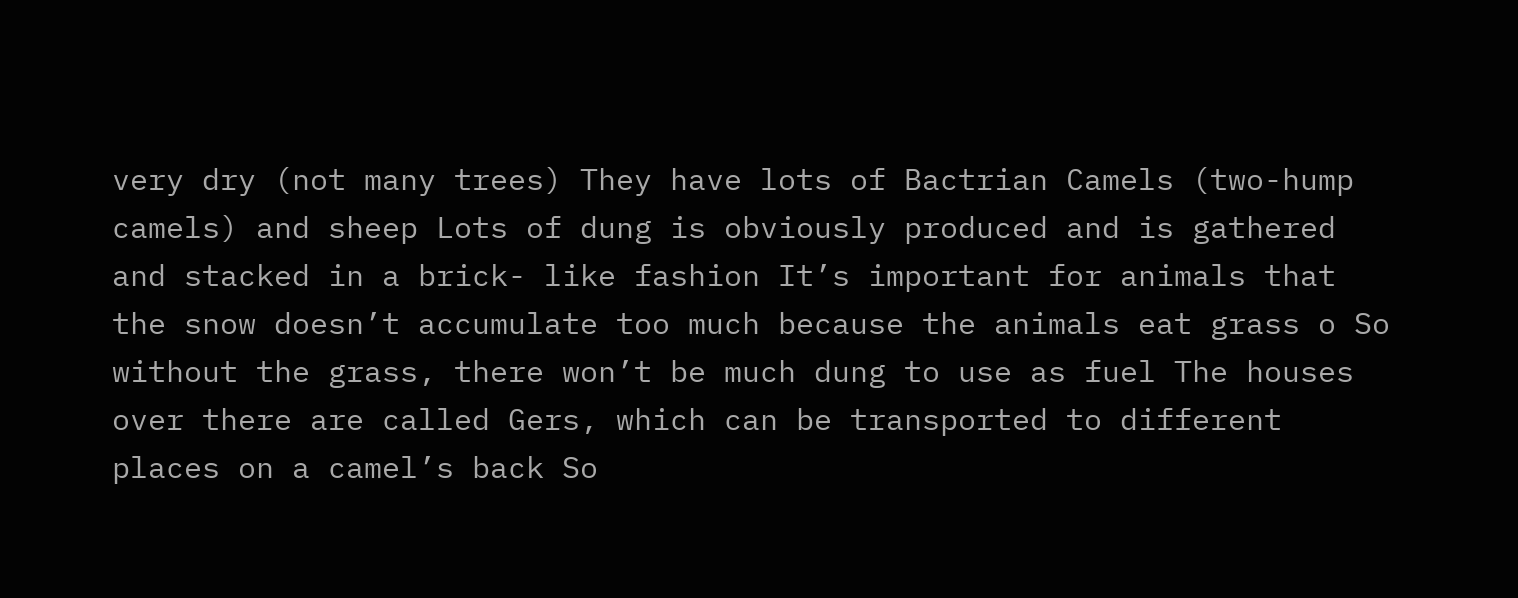very dry (not many trees) They have lots of Bactrian Camels (two-hump camels) and sheep Lots of dung is obviously produced and is gathered and stacked in a brick- like fashion It’s important for animals that the snow doesn’t accumulate too much because the animals eat grass o So without the grass, there won’t be much dung to use as fuel The houses over there are called Gers, which can be transported to different places on a camel’s back So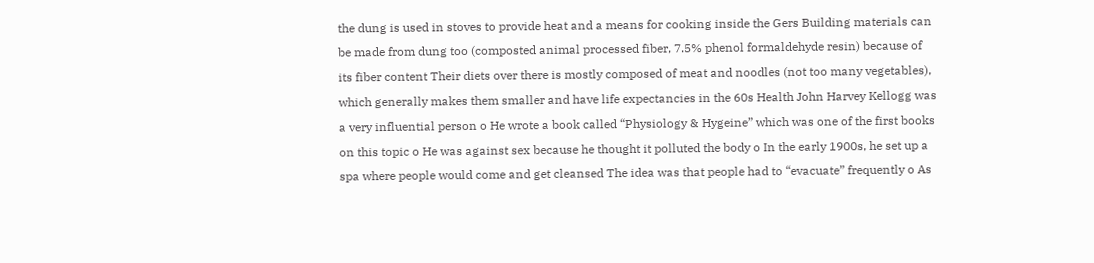the dung is used in stoves to provide heat and a means for cooking inside the Gers Building materials can be made from dung too (composted animal processed fiber, 7.5% phenol formaldehyde resin) because of its fiber content Their diets over there is mostly composed of meat and noodles (not too many vegetables), which generally makes them smaller and have life expectancies in the 60s Health John Harvey Kellogg was a very influential person o He wrote a book called “Physiology & Hygeine” which was one of the first books on this topic o He was against sex because he thought it polluted the body o In the early 1900s, he set up a spa where people would come and get cleansed The idea was that people had to “evacuate” frequently o As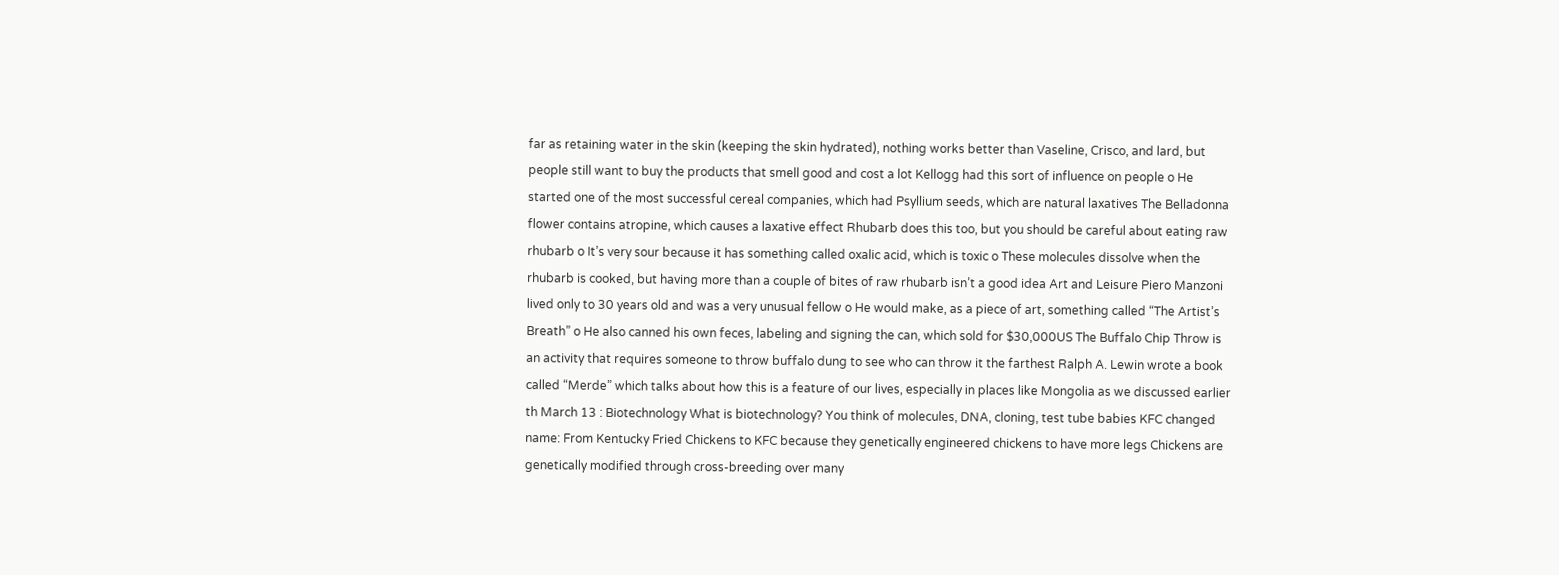far as retaining water in the skin (keeping the skin hydrated), nothing works better than Vaseline, Crisco, and lard, but people still want to buy the products that smell good and cost a lot Kellogg had this sort of influence on people o He started one of the most successful cereal companies, which had Psyllium seeds, which are natural laxatives The Belladonna flower contains atropine, which causes a laxative effect Rhubarb does this too, but you should be careful about eating raw rhubarb o It’s very sour because it has something called oxalic acid, which is toxic o These molecules dissolve when the rhubarb is cooked, but having more than a couple of bites of raw rhubarb isn’t a good idea Art and Leisure Piero Manzoni lived only to 30 years old and was a very unusual fellow o He would make, as a piece of art, something called “The Artist’s Breath” o He also canned his own feces, labeling and signing the can, which sold for $30,000US The Buffalo Chip Throw is an activity that requires someone to throw buffalo dung to see who can throw it the farthest Ralph A. Lewin wrote a book called “Merde” which talks about how this is a feature of our lives, especially in places like Mongolia as we discussed earlier th March 13 : Biotechnology What is biotechnology? You think of molecules, DNA, cloning, test tube babies KFC changed name: From Kentucky Fried Chickens to KFC because they genetically engineered chickens to have more legs Chickens are genetically modified through cross-breeding over many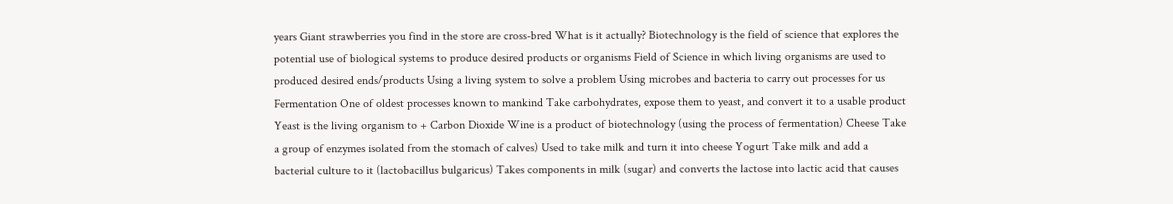years Giant strawberries you find in the store are cross-bred What is it actually? Biotechnology is the field of science that explores the potential use of biological systems to produce desired products or organisms Field of Science in which living organisms are used to produced desired ends/products Using a living system to solve a problem Using microbes and bacteria to carry out processes for us Fermentation One of oldest processes known to mankind Take carbohydrates, expose them to yeast, and convert it to a usable product Yeast is the living organism to + Carbon Dioxide Wine is a product of biotechnology (using the process of fermentation) Cheese Take a group of enzymes isolated from the stomach of calves) Used to take milk and turn it into cheese Yogurt Take milk and add a bacterial culture to it (lactobacillus bulgaricus) Takes components in milk (sugar) and converts the lactose into lactic acid that causes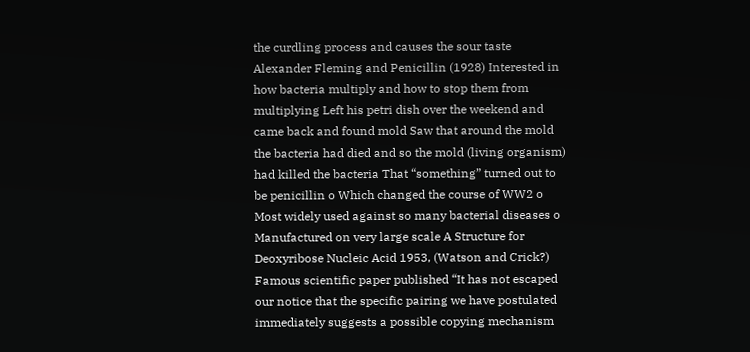the curdling process and causes the sour taste Alexander Fleming and Penicillin (1928) Interested in how bacteria multiply and how to stop them from multiplying Left his petri dish over the weekend and came back and found mold Saw that around the mold the bacteria had died and so the mold (living organism) had killed the bacteria That “something” turned out to be penicillin o Which changed the course of WW2 o Most widely used against so many bacterial diseases o Manufactured on very large scale A Structure for Deoxyribose Nucleic Acid 1953, (Watson and Crick?) Famous scientific paper published “It has not escaped our notice that the specific pairing we have postulated immediately suggests a possible copying mechanism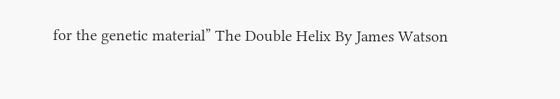for the genetic material” The Double Helix By James Watson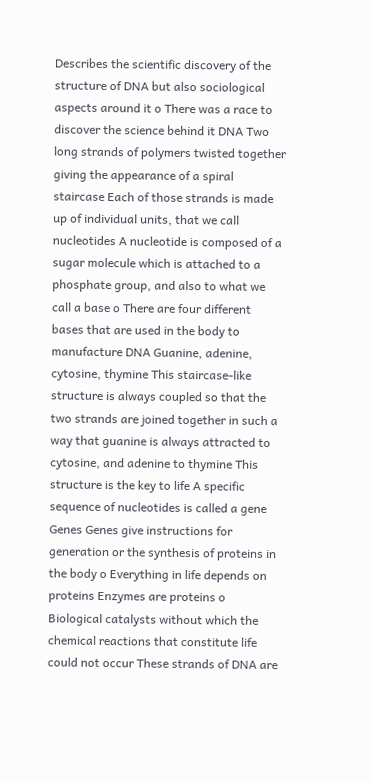Describes the scientific discovery of the structure of DNA but also sociological aspects around it o There was a race to discover the science behind it DNA Two long strands of polymers twisted together giving the appearance of a spiral staircase Each of those strands is made up of individual units, that we call nucleotides A nucleotide is composed of a sugar molecule which is attached to a phosphate group, and also to what we call a base o There are four different bases that are used in the body to manufacture DNA Guanine, adenine, cytosine, thymine This staircase-like structure is always coupled so that the two strands are joined together in such a way that guanine is always attracted to cytosine, and adenine to thymine This structure is the key to life A specific sequence of nucleotides is called a gene Genes Genes give instructions for generation or the synthesis of proteins in the body o Everything in life depends on proteins Enzymes are proteins o Biological catalysts without which the chemical reactions that constitute life could not occur These strands of DNA are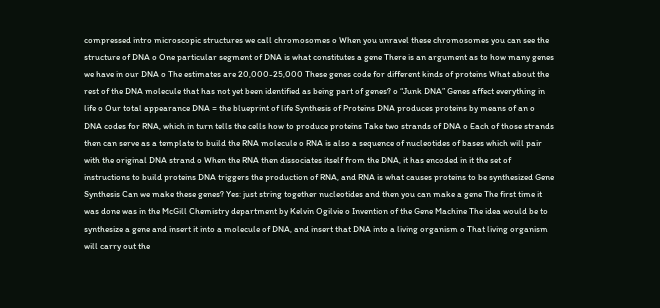compressed intro microscopic structures we call chromosomes o When you unravel these chromosomes you can see the structure of DNA o One particular segment of DNA is what constitutes a gene There is an argument as to how many genes we have in our DNA o The estimates are 20,000-25,000 These genes code for different kinds of proteins What about the rest of the DNA molecule that has not yet been identified as being part of genes? o “Junk DNA” Genes affect everything in life o Our total appearance DNA = the blueprint of life Synthesis of Proteins DNA produces proteins by means of an o DNA codes for RNA, which in turn tells the cells how to produce proteins Take two strands of DNA o Each of those strands then can serve as a template to build the RNA molecule o RNA is also a sequence of nucleotides of bases which will pair with the original DNA strand o When the RNA then dissociates itself from the DNA, it has encoded in it the set of instructions to build proteins DNA triggers the production of RNA, and RNA is what causes proteins to be synthesized Gene Synthesis Can we make these genes? Yes: just string together nucleotides and then you can make a gene The first time it was done was in the McGill Chemistry department by Kelvin Ogilvie o Invention of the Gene Machine The idea would be to synthesize a gene and insert it into a molecule of DNA, and insert that DNA into a living organism o That living organism will carry out the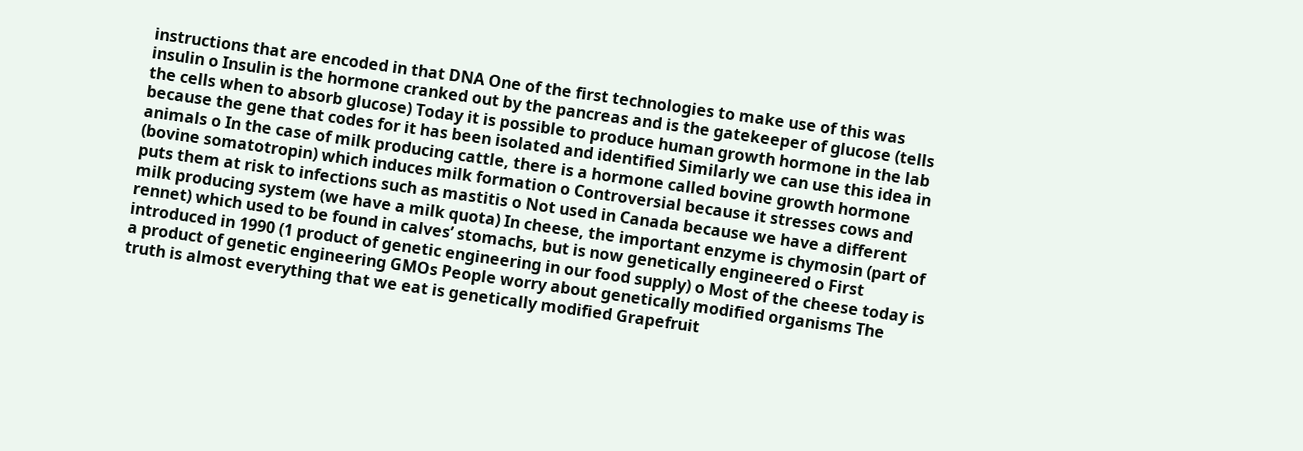instructions that are encoded in that DNA One of the first technologies to make use of this was insulin o Insulin is the hormone cranked out by the pancreas and is the gatekeeper of glucose (tells the cells when to absorb glucose) Today it is possible to produce human growth hormone in the lab because the gene that codes for it has been isolated and identified Similarly we can use this idea in animals o In the case of milk producing cattle, there is a hormone called bovine growth hormone (bovine somatotropin) which induces milk formation o Controversial because it stresses cows and puts them at risk to infections such as mastitis o Not used in Canada because we have a different milk producing system (we have a milk quota) In cheese, the important enzyme is chymosin (part of rennet) which used to be found in calves’ stomachs, but is now genetically engineered o First introduced in 1990 (1 product of genetic engineering in our food supply) o Most of the cheese today is a product of genetic engineering GMOs People worry about genetically modified organisms The truth is almost everything that we eat is genetically modified Grapefruit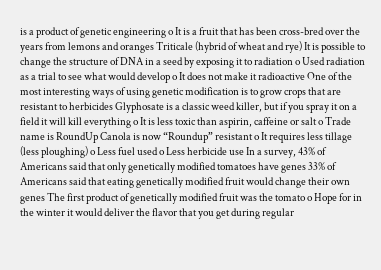is a product of genetic engineering o It is a fruit that has been cross-bred over the years from lemons and oranges Triticale (hybrid of wheat and rye) It is possible to change the structure of DNA in a seed by exposing it to radiation o Used radiation as a trial to see what would develop o It does not make it radioactive One of the most interesting ways of using genetic modification is to grow crops that are resistant to herbicides Glyphosate is a classic weed killer, but if you spray it on a field it will kill everything o It is less toxic than aspirin, caffeine or salt o Trade name is RoundUp Canola is now “Roundup” resistant o It requires less tillage (less ploughing) o Less fuel used o Less herbicide use In a survey, 43% of Americans said that only genetically modified tomatoes have genes 33% of Americans said that eating genetically modified fruit would change their own genes The first product of genetically modified fruit was the tomato o Hope for in the winter it would deliver the flavor that you get during regular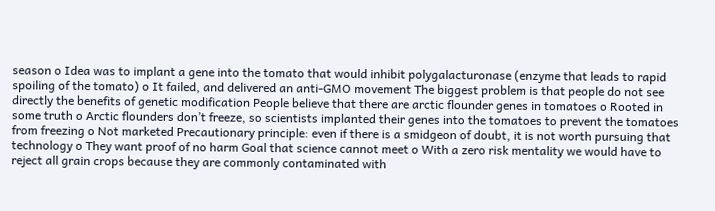season o Idea was to implant a gene into the tomato that would inhibit polygalacturonase (enzyme that leads to rapid spoiling of the tomato) o It failed, and delivered an anti-GMO movement The biggest problem is that people do not see directly the benefits of genetic modification People believe that there are arctic flounder genes in tomatoes o Rooted in some truth o Arctic flounders don’t freeze, so scientists implanted their genes into the tomatoes to prevent the tomatoes from freezing o Not marketed Precautionary principle: even if there is a smidgeon of doubt, it is not worth pursuing that technology o They want proof of no harm Goal that science cannot meet o With a zero risk mentality we would have to reject all grain crops because they are commonly contaminated with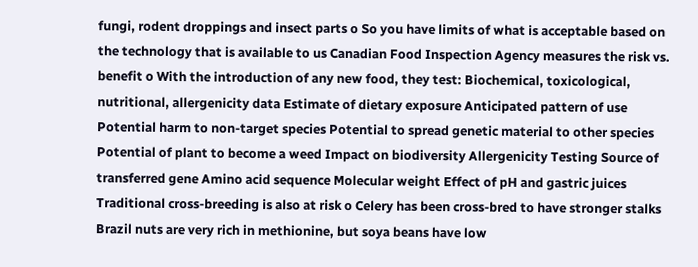fungi, rodent droppings and insect parts o So you have limits of what is acceptable based on the technology that is available to us Canadian Food Inspection Agency measures the risk vs. benefit o With the introduction of any new food, they test: Biochemical, toxicological, nutritional, allergenicity data Estimate of dietary exposure Anticipated pattern of use Potential harm to non-target species Potential to spread genetic material to other species Potential of plant to become a weed Impact on biodiversity Allergenicity Testing Source of transferred gene Amino acid sequence Molecular weight Effect of pH and gastric juices Traditional cross-breeding is also at risk o Celery has been cross-bred to have stronger stalks Brazil nuts are very rich in methionine, but soya beans have low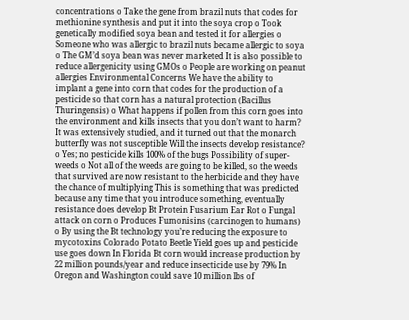concentrations o Take the gene from brazil nuts that codes for methionine synthesis and put it into the soya crop o Took genetically modified soya bean and tested it for allergies o Someone who was allergic to brazil nuts became allergic to soya o The GM’d soya bean was never marketed It is also possible to reduce allergenicity using GMOs o People are working on peanut allergies Environmental Concerns We have the ability to implant a gene into corn that codes for the production of a pesticide so that corn has a natural protection (Bacillus Thuringensis) o What happens if pollen from this corn goes into the environment and kills insects that you don’t want to harm? It was extensively studied, and it turned out that the monarch butterfly was not susceptible Will the insects develop resistance? o Yes; no pesticide kills 100% of the bugs Possibility of super-weeds o Not all of the weeds are going to be killed, so the weeds that survived are now resistant to the herbicide and they have the chance of multiplying This is something that was predicted because any time that you introduce something, eventually resistance does develop Bt Protein Fusarium Ear Rot o Fungal attack on corn o Produces Fumonisins (carcinogen to humans) o By using the Bt technology you’re reducing the exposure to mycotoxins Colorado Potato Beetle Yield goes up and pesticide use goes down In Florida Bt corn would increase production by 22 million pounds/year and reduce insecticide use by 79% In Oregon and Washington could save 10 million lbs of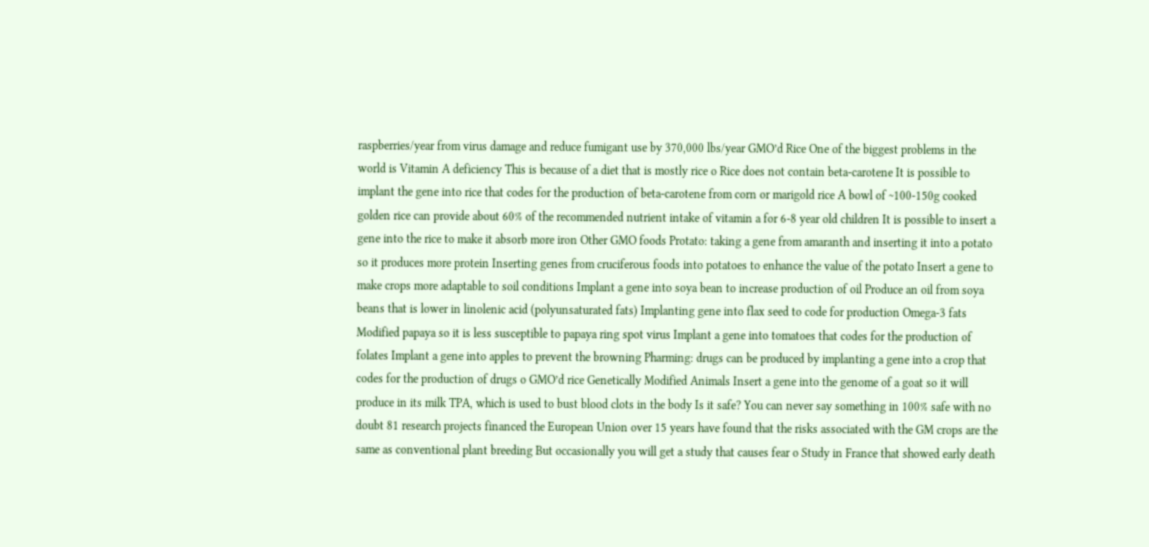raspberries/year from virus damage and reduce fumigant use by 370,000 lbs/year GMO’d Rice One of the biggest problems in the world is Vitamin A deficiency This is because of a diet that is mostly rice o Rice does not contain beta-carotene It is possible to implant the gene into rice that codes for the production of beta-carotene from corn or marigold rice A bowl of ~100-150g cooked golden rice can provide about 60% of the recommended nutrient intake of vitamin a for 6-8 year old children It is possible to insert a gene into the rice to make it absorb more iron Other GMO foods Protato: taking a gene from amaranth and inserting it into a potato so it produces more protein Inserting genes from cruciferous foods into potatoes to enhance the value of the potato Insert a gene to make crops more adaptable to soil conditions Implant a gene into soya bean to increase production of oil Produce an oil from soya beans that is lower in linolenic acid (polyunsaturated fats) Implanting gene into flax seed to code for production Omega-3 fats Modified papaya so it is less susceptible to papaya ring spot virus Implant a gene into tomatoes that codes for the production of folates Implant a gene into apples to prevent the browning Pharming: drugs can be produced by implanting a gene into a crop that codes for the production of drugs o GMO’d rice Genetically Modified Animals Insert a gene into the genome of a goat so it will produce in its milk TPA, which is used to bust blood clots in the body Is it safe? You can never say something in 100% safe with no doubt 81 research projects financed the European Union over 15 years have found that the risks associated with the GM crops are the same as conventional plant breeding But occasionally you will get a study that causes fear o Study in France that showed early death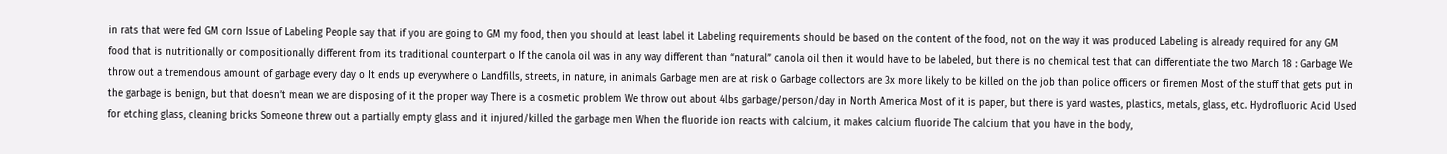in rats that were fed GM corn Issue of Labeling People say that if you are going to GM my food, then you should at least label it Labeling requirements should be based on the content of the food, not on the way it was produced Labeling is already required for any GM food that is nutritionally or compositionally different from its traditional counterpart o If the canola oil was in any way different than “natural” canola oil then it would have to be labeled, but there is no chemical test that can differentiate the two March 18 : Garbage We throw out a tremendous amount of garbage every day o It ends up everywhere o Landfills, streets, in nature, in animals Garbage men are at risk o Garbage collectors are 3x more likely to be killed on the job than police officers or firemen Most of the stuff that gets put in the garbage is benign, but that doesn’t mean we are disposing of it the proper way There is a cosmetic problem We throw out about 4lbs garbage/person/day in North America Most of it is paper, but there is yard wastes, plastics, metals, glass, etc. Hydrofluoric Acid Used for etching glass, cleaning bricks Someone threw out a partially empty glass and it injured/killed the garbage men When the fluoride ion reacts with calcium, it makes calcium fluoride The calcium that you have in the body,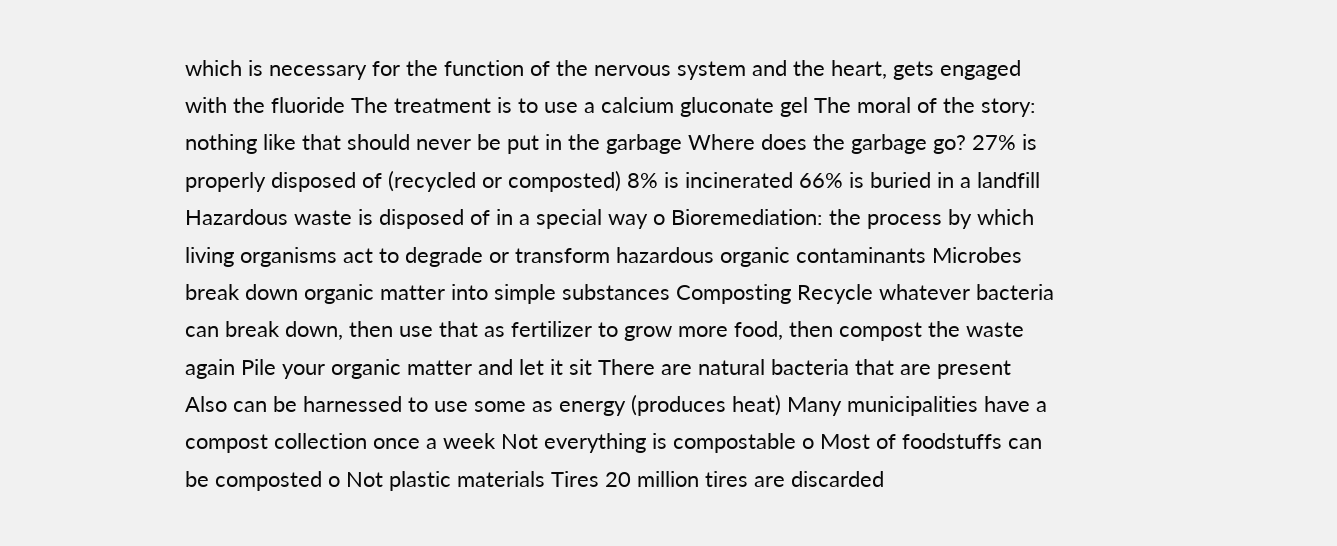which is necessary for the function of the nervous system and the heart, gets engaged with the fluoride The treatment is to use a calcium gluconate gel The moral of the story: nothing like that should never be put in the garbage Where does the garbage go? 27% is properly disposed of (recycled or composted) 8% is incinerated 66% is buried in a landfill Hazardous waste is disposed of in a special way o Bioremediation: the process by which living organisms act to degrade or transform hazardous organic contaminants Microbes break down organic matter into simple substances Composting Recycle whatever bacteria can break down, then use that as fertilizer to grow more food, then compost the waste again Pile your organic matter and let it sit There are natural bacteria that are present Also can be harnessed to use some as energy (produces heat) Many municipalities have a compost collection once a week Not everything is compostable o Most of foodstuffs can be composted o Not plastic materials Tires 20 million tires are discarded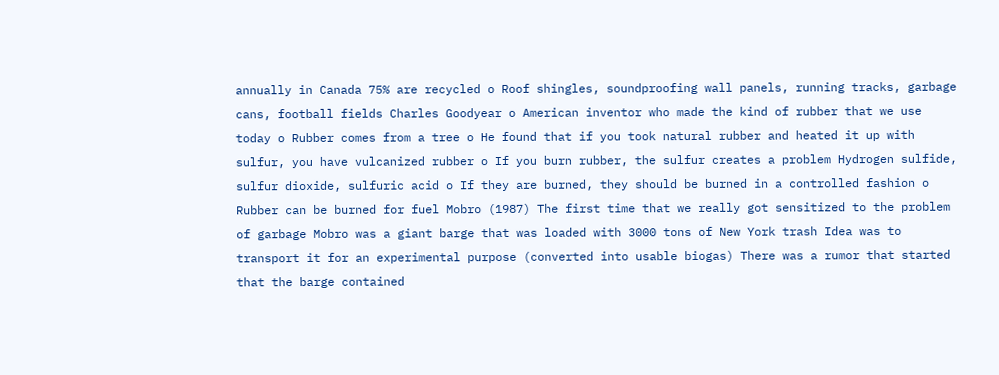annually in Canada 75% are recycled o Roof shingles, soundproofing wall panels, running tracks, garbage cans, football fields Charles Goodyear o American inventor who made the kind of rubber that we use today o Rubber comes from a tree o He found that if you took natural rubber and heated it up with sulfur, you have vulcanized rubber o If you burn rubber, the sulfur creates a problem Hydrogen sulfide, sulfur dioxide, sulfuric acid o If they are burned, they should be burned in a controlled fashion o Rubber can be burned for fuel Mobro (1987) The first time that we really got sensitized to the problem of garbage Mobro was a giant barge that was loaded with 3000 tons of New York trash Idea was to transport it for an experimental purpose (converted into usable biogas) There was a rumor that started that the barge contained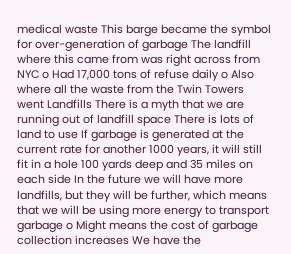medical waste This barge became the symbol for over-generation of garbage The landfill where this came from was right across from NYC o Had 17,000 tons of refuse daily o Also where all the waste from the Twin Towers went Landfills There is a myth that we are running out of landfill space There is lots of land to use If garbage is generated at the current rate for another 1000 years, it will still fit in a hole 100 yards deep and 35 miles on each side In the future we will have more landfills, but they will be further, which means that we will be using more energy to transport garbage o Might means the cost of garbage collection increases We have the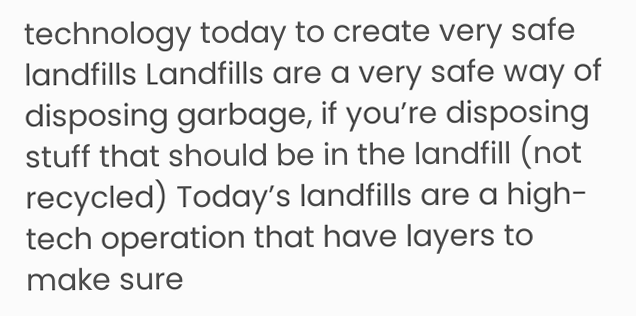technology today to create very safe landfills Landfills are a very safe way of disposing garbage, if you’re disposing stuff that should be in the landfill (not recycled) Today’s landfills are a high-tech operation that have layers to make sure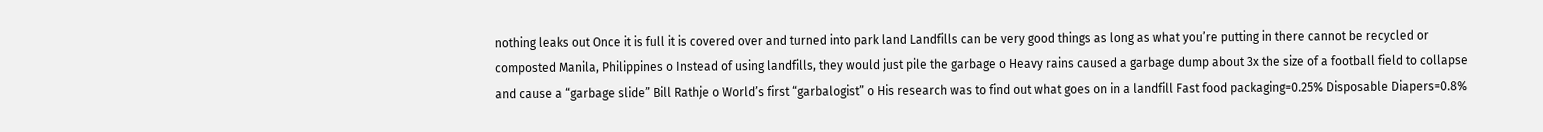nothing leaks out Once it is full it is covered over and turned into park land Landfills can be very good things as long as what you’re putting in there cannot be recycled or composted Manila, Philippines o Instead of using landfills, they would just pile the garbage o Heavy rains caused a garbage dump about 3x the size of a football field to collapse and cause a “garbage slide” Bill Rathje o World’s first “garbalogist” o His research was to find out what goes on in a landfill Fast food packaging=0.25% Disposable Diapers=0.8%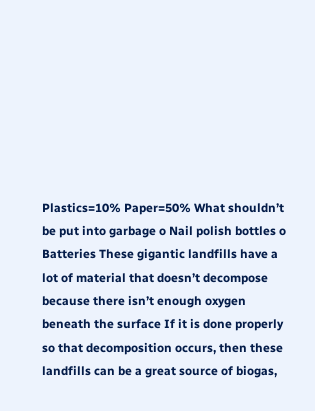Plastics=10% Paper=50% What shouldn’t be put into garbage o Nail polish bottles o Batteries These gigantic landfills have a lot of material that doesn’t decompose because there isn’t enough oxygen beneath the surface If it is done properly so that decomposition occurs, then these landfills can be a great source of biogas,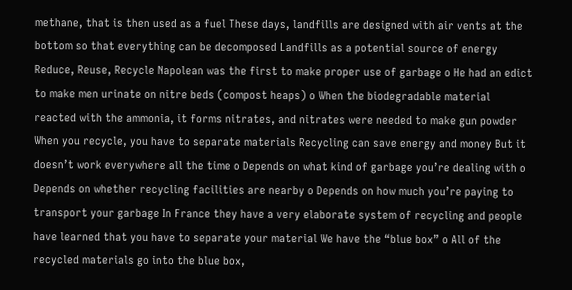methane, that is then used as a fuel These days, landfills are designed with air vents at the bottom so that everything can be decomposed Landfills as a potential source of energy Reduce, Reuse, Recycle Napolean was the first to make proper use of garbage o He had an edict to make men urinate on nitre beds (compost heaps) o When the biodegradable material reacted with the ammonia, it forms nitrates, and nitrates were needed to make gun powder When you recycle, you have to separate materials Recycling can save energy and money But it doesn’t work everywhere all the time o Depends on what kind of garbage you’re dealing with o Depends on whether recycling facilities are nearby o Depends on how much you’re paying to transport your garbage In France they have a very elaborate system of recycling and people have learned that you have to separate your material We have the “blue box” o All of the recycled materials go into the blue box,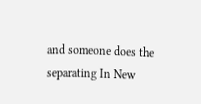and someone does the separating In New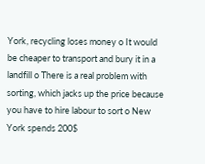York, recycling loses money o It would be cheaper to transport and bury it in a landfill o There is a real problem with sorting, which jacks up the price because you have to hire labour to sort o New York spends 200$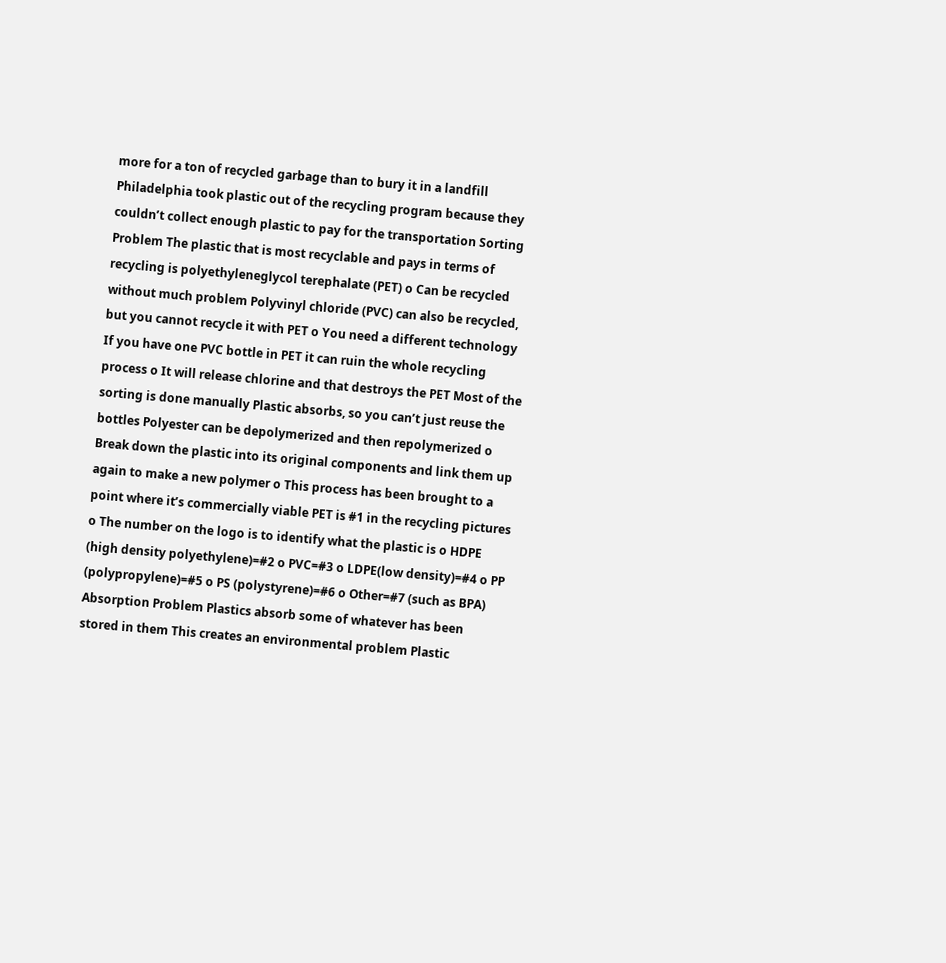more for a ton of recycled garbage than to bury it in a landfill Philadelphia took plastic out of the recycling program because they couldn’t collect enough plastic to pay for the transportation Sorting Problem The plastic that is most recyclable and pays in terms of recycling is polyethyleneglycol terephalate (PET) o Can be recycled without much problem Polyvinyl chloride (PVC) can also be recycled, but you cannot recycle it with PET o You need a different technology If you have one PVC bottle in PET it can ruin the whole recycling process o It will release chlorine and that destroys the PET Most of the sorting is done manually Plastic absorbs, so you can’t just reuse the bottles Polyester can be depolymerized and then repolymerized o Break down the plastic into its original components and link them up again to make a new polymer o This process has been brought to a point where it’s commercially viable PET is #1 in the recycling pictures o The number on the logo is to identify what the plastic is o HDPE (high density polyethylene)=#2 o PVC=#3 o LDPE(low density)=#4 o PP (polypropylene)=#5 o PS (polystyrene)=#6 o Other=#7 (such as BPA) Absorption Problem Plastics absorb some of whatever has been stored in them This creates an environmental problem Plastic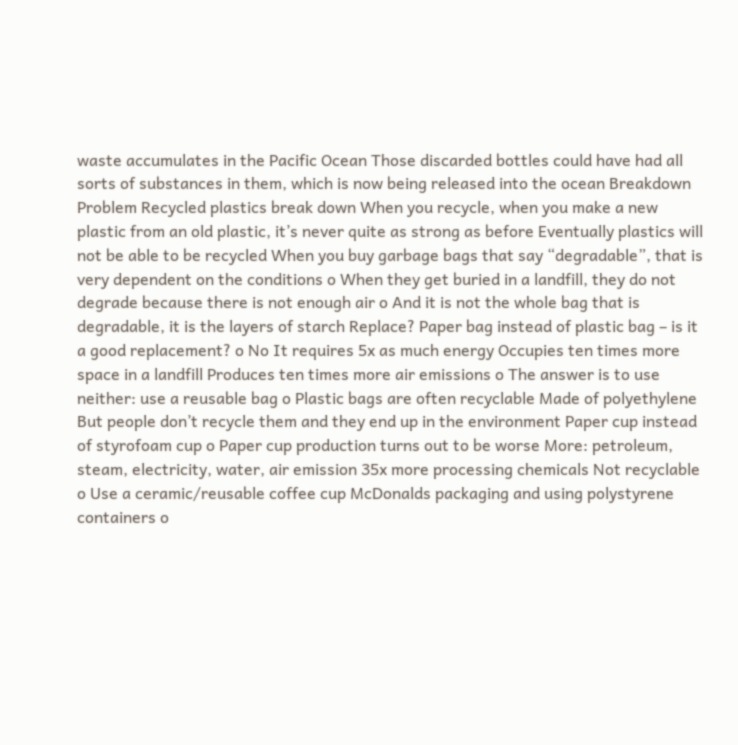waste accumulates in the Pacific Ocean Those discarded bottles could have had all sorts of substances in them, which is now being released into the ocean Breakdown Problem Recycled plastics break down When you recycle, when you make a new plastic from an old plastic, it’s never quite as strong as before Eventually plastics will not be able to be recycled When you buy garbage bags that say “degradable”, that is very dependent on the conditions o When they get buried in a landfill, they do not degrade because there is not enough air o And it is not the whole bag that is degradable, it is the layers of starch Replace? Paper bag instead of plastic bag – is it a good replacement? o No It requires 5x as much energy Occupies ten times more space in a landfill Produces ten times more air emissions o The answer is to use neither: use a reusable bag o Plastic bags are often recyclable Made of polyethylene But people don’t recycle them and they end up in the environment Paper cup instead of styrofoam cup o Paper cup production turns out to be worse More: petroleum, steam, electricity, water, air emission 35x more processing chemicals Not recyclable o Use a ceramic/reusable coffee cup McDonalds packaging and using polystyrene containers o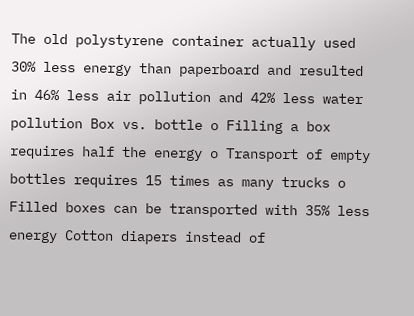The old polystyrene container actually used 30% less energy than paperboard and resulted in 46% less air pollution and 42% less water pollution Box vs. bottle o Filling a box requires half the energy o Transport of empty bottles requires 15 times as many trucks o Filled boxes can be transported with 35% less energy Cotton diapers instead of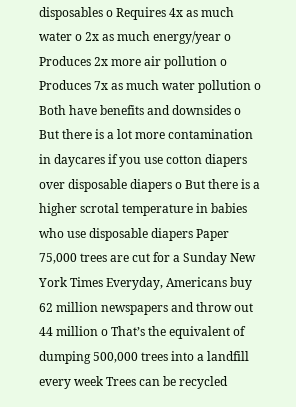disposables o Requires 4x as much water o 2x as much energy/year o Produces 2x more air pollution o Produces 7x as much water pollution o Both have benefits and downsides o But there is a lot more contamination in daycares if you use cotton diapers over disposable diapers o But there is a higher scrotal temperature in babies who use disposable diapers Paper 75,000 trees are cut for a Sunday New York Times Everyday, Americans buy 62 million newspapers and throw out 44 million o That’s the equivalent of dumping 500,000 trees into a landfill every week Trees can be recycled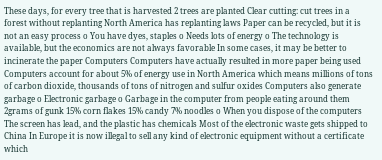These days, for every tree that is harvested 2 trees are planted Clear cutting: cut trees in a forest without replanting North America has replanting laws Paper can be recycled, but it is not an easy process o You have dyes, staples o Needs lots of energy o The technology is available, but the economics are not always favorable In some cases, it may be better to incinerate the paper Computers Computers have actually resulted in more paper being used Computers account for about 5% of energy use in North America which means millions of tons of carbon dioxide, thousands of tons of nitrogen and sulfur oxides Computers also generate garbage o Electronic garbage o Garbage in the computer from people eating around them 2grams of gunk 15% corn flakes 15% candy 7% noodles o When you dispose of the computers The screen has lead, and the plastic has chemicals Most of the electronic waste gets shipped to China In Europe it is now illegal to sell any kind of electronic equipment without a certificate which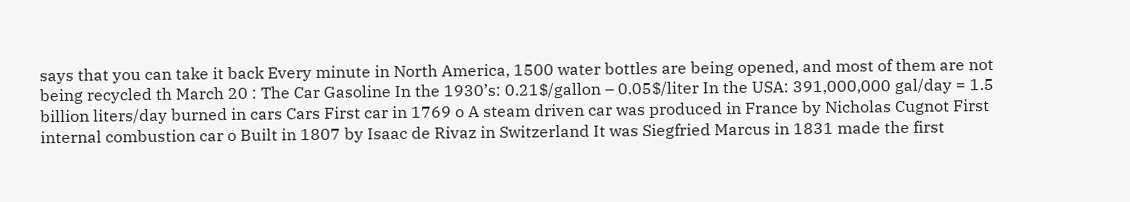says that you can take it back Every minute in North America, 1500 water bottles are being opened, and most of them are not being recycled th March 20 : The Car Gasoline In the 1930’s: 0.21$/gallon – 0.05$/liter In the USA: 391,000,000 gal/day = 1.5 billion liters/day burned in cars Cars First car in 1769 o A steam driven car was produced in France by Nicholas Cugnot First internal combustion car o Built in 1807 by Isaac de Rivaz in Switzerland It was Siegfried Marcus in 1831 made the first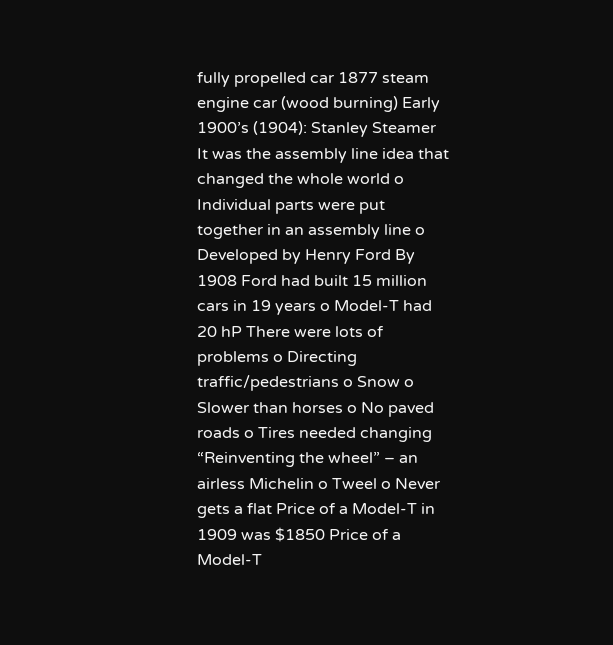fully propelled car 1877 steam engine car (wood burning) Early 1900’s (1904): Stanley Steamer It was the assembly line idea that changed the whole world o Individual parts were put together in an assembly line o Developed by Henry Ford By 1908 Ford had built 15 million cars in 19 years o Model-T had 20 hP There were lots of problems o Directing traffic/pedestrians o Snow o Slower than horses o No paved roads o Tires needed changing “Reinventing the wheel” – an airless Michelin o Tweel o Never gets a flat Price of a Model-T in 1909 was $1850 Price of a Model-T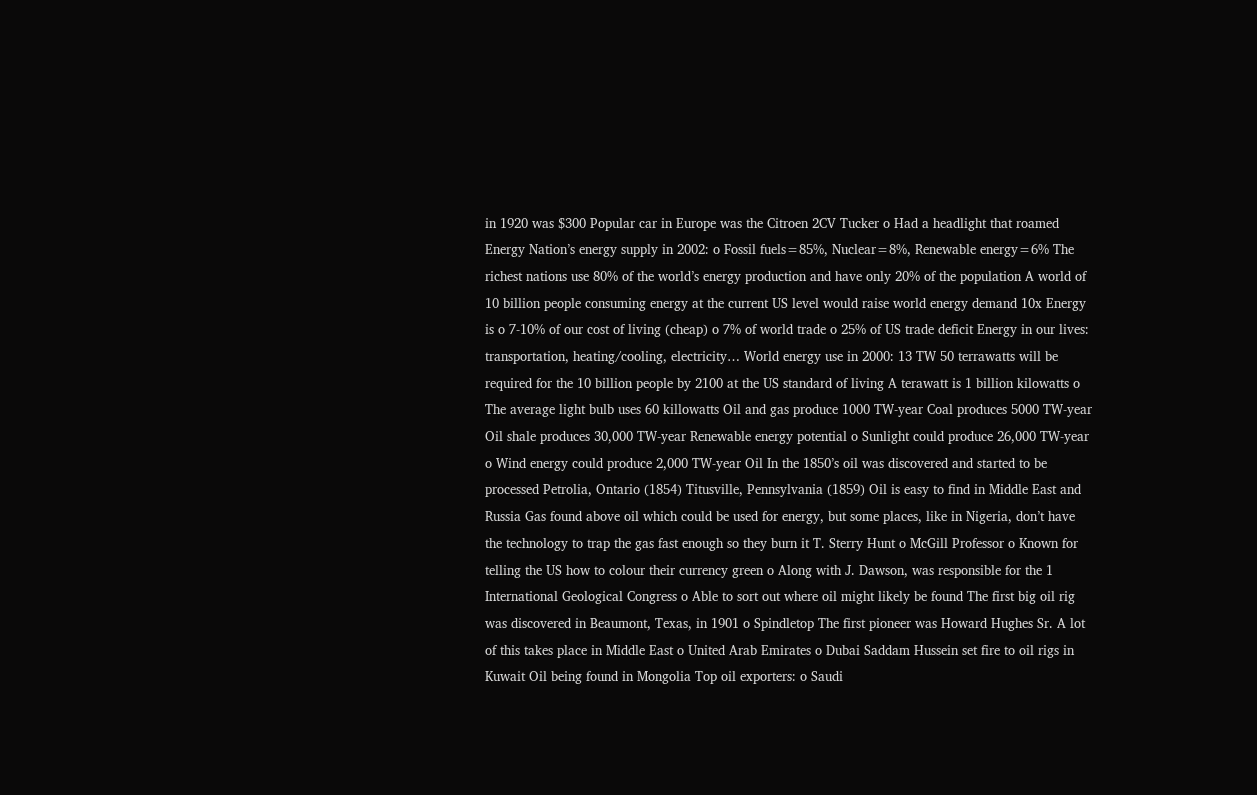in 1920 was $300 Popular car in Europe was the Citroen 2CV Tucker o Had a headlight that roamed Energy Nation’s energy supply in 2002: o Fossil fuels=85%, Nuclear=8%, Renewable energy=6% The richest nations use 80% of the world’s energy production and have only 20% of the population A world of 10 billion people consuming energy at the current US level would raise world energy demand 10x Energy is o 7-10% of our cost of living (cheap) o 7% of world trade o 25% of US trade deficit Energy in our lives: transportation, heating/cooling, electricity… World energy use in 2000: 13 TW 50 terrawatts will be required for the 10 billion people by 2100 at the US standard of living A terawatt is 1 billion kilowatts o The average light bulb uses 60 killowatts Oil and gas produce 1000 TW-year Coal produces 5000 TW-year Oil shale produces 30,000 TW-year Renewable energy potential o Sunlight could produce 26,000 TW-year o Wind energy could produce 2,000 TW-year Oil In the 1850’s oil was discovered and started to be processed Petrolia, Ontario (1854) Titusville, Pennsylvania (1859) Oil is easy to find in Middle East and Russia Gas found above oil which could be used for energy, but some places, like in Nigeria, don’t have the technology to trap the gas fast enough so they burn it T. Sterry Hunt o McGill Professor o Known for telling the US how to colour their currency green o Along with J. Dawson, was responsible for the 1 International Geological Congress o Able to sort out where oil might likely be found The first big oil rig was discovered in Beaumont, Texas, in 1901 o Spindletop The first pioneer was Howard Hughes Sr. A lot of this takes place in Middle East o United Arab Emirates o Dubai Saddam Hussein set fire to oil rigs in Kuwait Oil being found in Mongolia Top oil exporters: o Saudi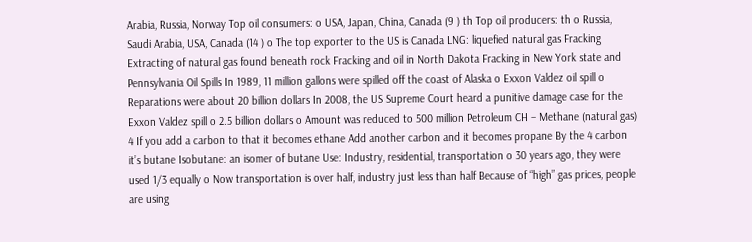Arabia, Russia, Norway Top oil consumers: o USA, Japan, China, Canada (9 ) th Top oil producers: th o Russia, Saudi Arabia, USA, Canada (14 ) o The top exporter to the US is Canada LNG: liquefied natural gas Fracking Extracting of natural gas found beneath rock Fracking and oil in North Dakota Fracking in New York state and Pennsylvania Oil Spills In 1989, 11 million gallons were spilled off the coast of Alaska o Exxon Valdez oil spill o Reparations were about 20 billion dollars In 2008, the US Supreme Court heard a punitive damage case for the Exxon Valdez spill o 2.5 billion dollars o Amount was reduced to 500 million Petroleum CH – Methane (natural gas) 4 If you add a carbon to that it becomes ethane Add another carbon and it becomes propane By the 4 carbon it’s butane Isobutane: an isomer of butane Use: Industry, residential, transportation o 30 years ago, they were used 1/3 equally o Now transportation is over half, industry just less than half Because of “high” gas prices, people are using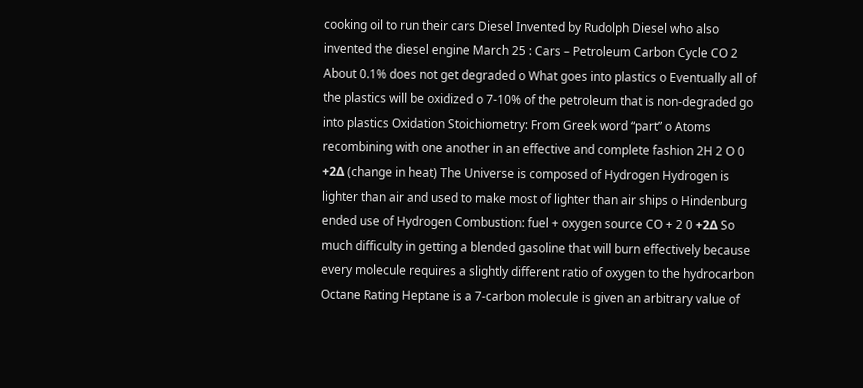cooking oil to run their cars Diesel Invented by Rudolph Diesel who also invented the diesel engine March 25 : Cars – Petroleum Carbon Cycle CO 2 About 0.1% does not get degraded o What goes into plastics o Eventually all of the plastics will be oxidized o 7-10% of the petroleum that is non-degraded go into plastics Oxidation Stoichiometry: From Greek word “part” o Atoms recombining with one another in an effective and complete fashion 2H 2 O 0 +2Δ (change in heat) The Universe is composed of Hydrogen Hydrogen is lighter than air and used to make most of lighter than air ships o Hindenburg ended use of Hydrogen Combustion: fuel + oxygen source CO + 2 0 +2Δ So much difficulty in getting a blended gasoline that will burn effectively because every molecule requires a slightly different ratio of oxygen to the hydrocarbon Octane Rating Heptane is a 7-carbon molecule is given an arbitrary value of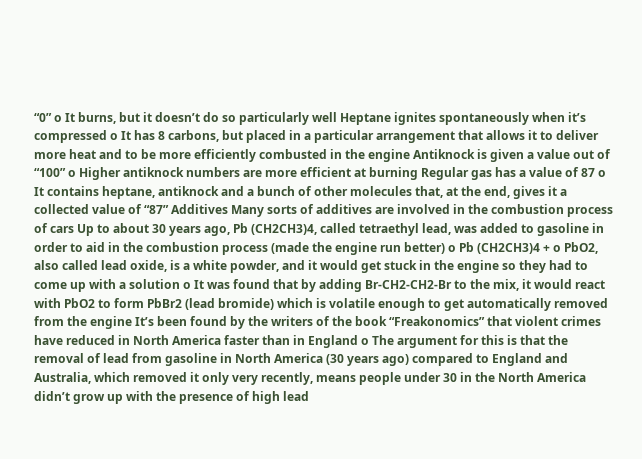“0” o It burns, but it doesn’t do so particularly well Heptane ignites spontaneously when it’s compressed o It has 8 carbons, but placed in a particular arrangement that allows it to deliver more heat and to be more efficiently combusted in the engine Antiknock is given a value out of “100” o Higher antiknock numbers are more efficient at burning Regular gas has a value of 87 o It contains heptane, antiknock and a bunch of other molecules that, at the end, gives it a collected value of “87” Additives Many sorts of additives are involved in the combustion process of cars Up to about 30 years ago, Pb (CH2CH3)4, called tetraethyl lead, was added to gasoline in order to aid in the combustion process (made the engine run better) o Pb (CH2CH3)4 + o PbO2, also called lead oxide, is a white powder, and it would get stuck in the engine so they had to come up with a solution o It was found that by adding Br-CH2-CH2-Br to the mix, it would react with PbO2 to form PbBr2 (lead bromide) which is volatile enough to get automatically removed from the engine It’s been found by the writers of the book “Freakonomics” that violent crimes have reduced in North America faster than in England o The argument for this is that the removal of lead from gasoline in North America (30 years ago) compared to England and Australia, which removed it only very recently, means people under 30 in the North America didn’t grow up with the presence of high lead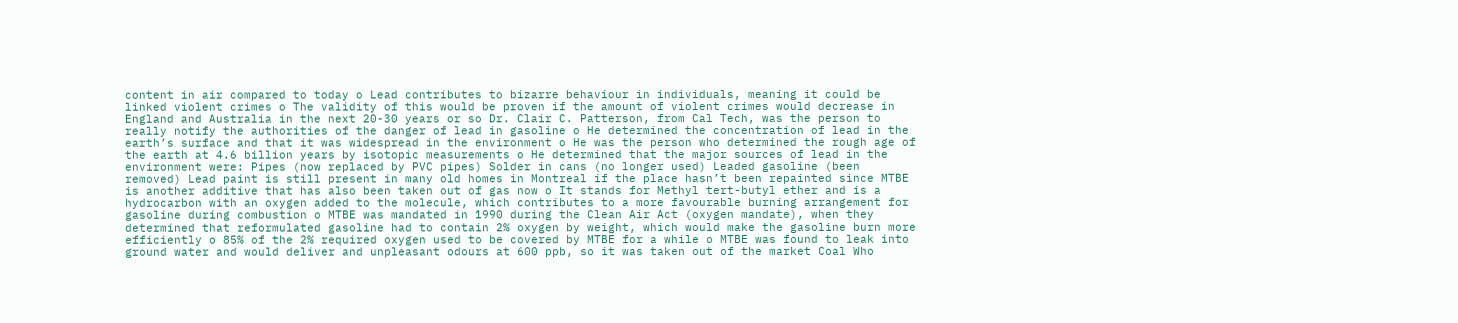content in air compared to today o Lead contributes to bizarre behaviour in individuals, meaning it could be linked violent crimes o The validity of this would be proven if the amount of violent crimes would decrease in England and Australia in the next 20-30 years or so Dr. Clair C. Patterson, from Cal Tech, was the person to really notify the authorities of the danger of lead in gasoline o He determined the concentration of lead in the earth’s surface and that it was widespread in the environment o He was the person who determined the rough age of the earth at 4.6 billion years by isotopic measurements o He determined that the major sources of lead in the environment were: Pipes (now replaced by PVC pipes) Solder in cans (no longer used) Leaded gasoline (been removed) Lead paint is still present in many old homes in Montreal if the place hasn’t been repainted since MTBE is another additive that has also been taken out of gas now o It stands for Methyl tert-butyl ether and is a hydrocarbon with an oxygen added to the molecule, which contributes to a more favourable burning arrangement for gasoline during combustion o MTBE was mandated in 1990 during the Clean Air Act (oxygen mandate), when they determined that reformulated gasoline had to contain 2% oxygen by weight, which would make the gasoline burn more efficiently o 85% of the 2% required oxygen used to be covered by MTBE for a while o MTBE was found to leak into ground water and would deliver and unpleasant odours at 600 ppb, so it was taken out of the market Coal Who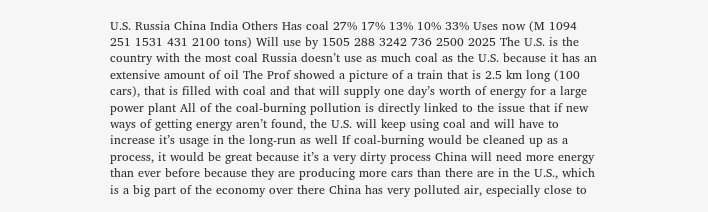U.S. Russia China India Others Has coal 27% 17% 13% 10% 33% Uses now (M 1094 251 1531 431 2100 tons) Will use by 1505 288 3242 736 2500 2025 The U.S. is the country with the most coal Russia doesn’t use as much coal as the U.S. because it has an extensive amount of oil The Prof showed a picture of a train that is 2.5 km long (100 cars), that is filled with coal and that will supply one day’s worth of energy for a large power plant All of the coal-burning pollution is directly linked to the issue that if new ways of getting energy aren’t found, the U.S. will keep using coal and will have to increase it’s usage in the long-run as well If coal-burning would be cleaned up as a process, it would be great because it’s a very dirty process China will need more energy than ever before because they are producing more cars than there are in the U.S., which is a big part of the economy over there China has very polluted air, especially close to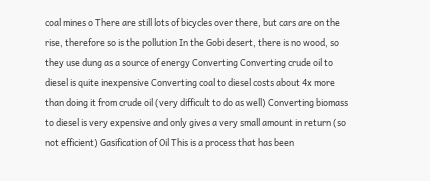coal mines o There are still lots of bicycles over there, but cars are on the rise, therefore so is the pollution In the Gobi desert, there is no wood, so they use dung as a source of energy Converting Converting crude oil to diesel is quite inexpensive Converting coal to diesel costs about 4x more than doing it from crude oil (very difficult to do as well) Converting biomass to diesel is very expensive and only gives a very small amount in return (so not efficient) Gasification of Oil This is a process that has been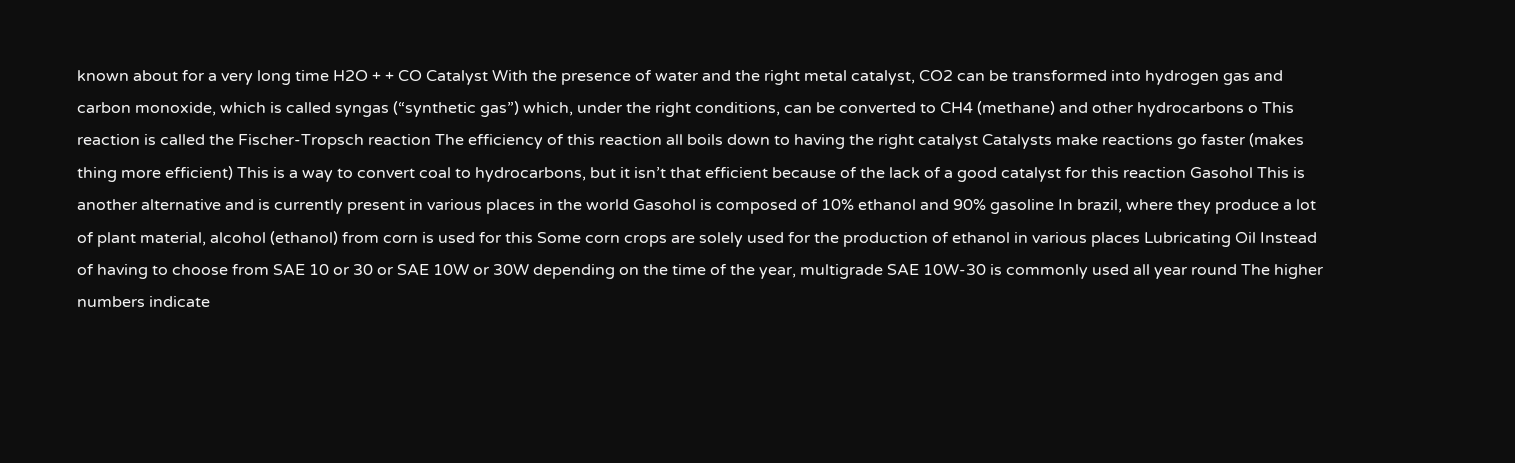known about for a very long time H2O + + CO Catalyst With the presence of water and the right metal catalyst, CO2 can be transformed into hydrogen gas and carbon monoxide, which is called syngas (“synthetic gas”) which, under the right conditions, can be converted to CH4 (methane) and other hydrocarbons o This reaction is called the Fischer-Tropsch reaction The efficiency of this reaction all boils down to having the right catalyst Catalysts make reactions go faster (makes thing more efficient) This is a way to convert coal to hydrocarbons, but it isn’t that efficient because of the lack of a good catalyst for this reaction Gasohol This is another alternative and is currently present in various places in the world Gasohol is composed of 10% ethanol and 90% gasoline In brazil, where they produce a lot of plant material, alcohol (ethanol) from corn is used for this Some corn crops are solely used for the production of ethanol in various places Lubricating Oil Instead of having to choose from SAE 10 or 30 or SAE 10W or 30W depending on the time of the year, multigrade SAE 10W-30 is commonly used all year round The higher numbers indicate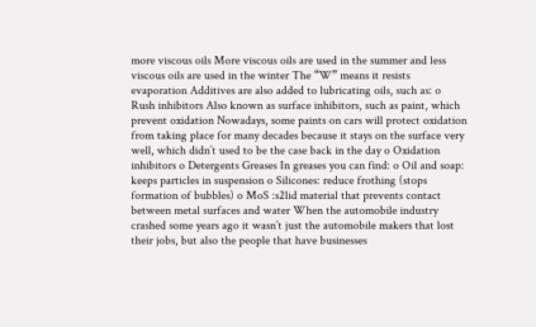more viscous oils More viscous oils are used in the summer and less viscous oils are used in the winter The “W” means it resists evaporation Additives are also added to lubricating oils, such as: o Rush inhibitors Also known as surface inhibitors, such as paint, which prevent oxidation Nowadays, some paints on cars will protect oxidation from taking place for many decades because it stays on the surface very well, which didn’t used to be the case back in the day o Oxidation inhibitors o Detergents Greases In greases you can find: o Oil and soap: keeps particles in suspension o Silicones: reduce frothing (stops formation of bubbles) o MoS :s2lid material that prevents contact between metal surfaces and water When the automobile industry crashed some years ago it wasn’t just the automobile makers that lost their jobs, but also the people that have businesses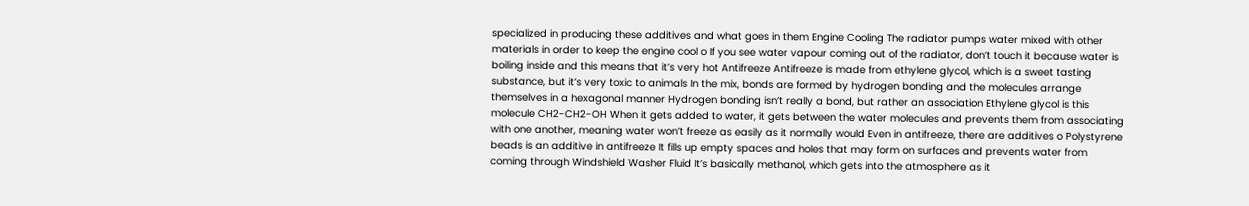specialized in producing these additives and what goes in them Engine Cooling The radiator pumps water mixed with other materials in order to keep the engine cool o If you see water vapour coming out of the radiator, don’t touch it because water is boiling inside and this means that it’s very hot Antifreeze Antifreeze is made from ethylene glycol, which is a sweet tasting substance, but it’s very toxic to animals In the mix, bonds are formed by hydrogen bonding and the molecules arrange themselves in a hexagonal manner Hydrogen bonding isn’t really a bond, but rather an association Ethylene glycol is this molecule CH2-CH2-OH When it gets added to water, it gets between the water molecules and prevents them from associating with one another, meaning water won’t freeze as easily as it normally would Even in antifreeze, there are additives o Polystyrene beads is an additive in antifreeze It fills up empty spaces and holes that may form on surfaces and prevents water from coming through Windshield Washer Fluid It’s basically methanol, which gets into the atmosphere as it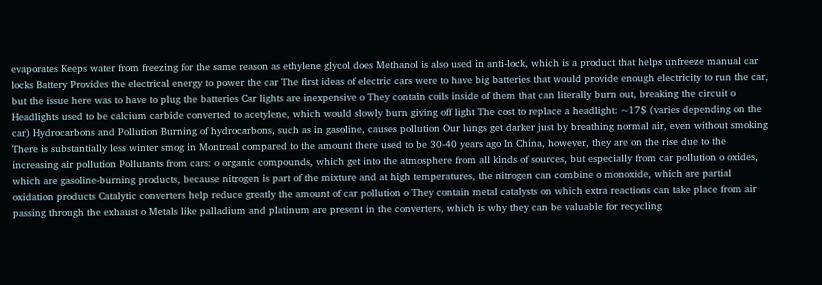evaporates Keeps water from freezing for the same reason as ethylene glycol does Methanol is also used in anti-lock, which is a product that helps unfreeze manual car locks Battery Provides the electrical energy to power the car The first ideas of electric cars were to have big batteries that would provide enough electricity to run the car, but the issue here was to have to plug the batteries Car lights are inexpensive o They contain coils inside of them that can literally burn out, breaking the circuit o Headlights used to be calcium carbide converted to acetylene, which would slowly burn giving off light The cost to replace a headlight: ~17$ (varies depending on the car) Hydrocarbons and Pollution Burning of hydrocarbons, such as in gasoline, causes pollution Our lungs get darker just by breathing normal air, even without smoking There is substantially less winter smog in Montreal compared to the amount there used to be 30-40 years ago In China, however, they are on the rise due to the increasing air pollution Pollutants from cars: o organic compounds, which get into the atmosphere from all kinds of sources, but especially from car pollution o oxides, which are gasoline-burning products, because nitrogen is part of the mixture and at high temperatures, the nitrogen can combine o monoxide, which are partial oxidation products Catalytic converters help reduce greatly the amount of car pollution o They contain metal catalysts on which extra reactions can take place from air passing through the exhaust o Metals like palladium and platinum are present in the converters, which is why they can be valuable for recycling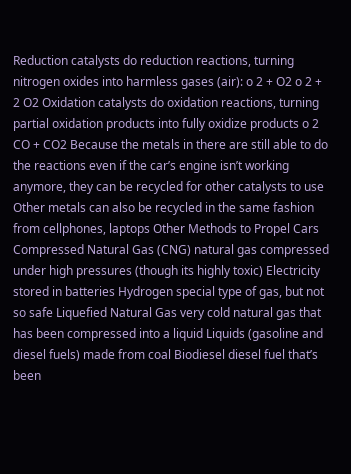Reduction catalysts do reduction reactions, turning nitrogen oxides into harmless gases (air): o 2 + O2 o 2 + 2 O2 Oxidation catalysts do oxidation reactions, turning partial oxidation products into fully oxidize products o 2 CO + CO2 Because the metals in there are still able to do the reactions even if the car’s engine isn’t working anymore, they can be recycled for other catalysts to use Other metals can also be recycled in the same fashion from cellphones, laptops Other Methods to Propel Cars Compressed Natural Gas (CNG) natural gas compressed under high pressures (though its highly toxic) Electricity stored in batteries Hydrogen special type of gas, but not so safe Liquefied Natural Gas very cold natural gas that has been compressed into a liquid Liquids (gasoline and diesel fuels) made from coal Biodiesel diesel fuel that’s been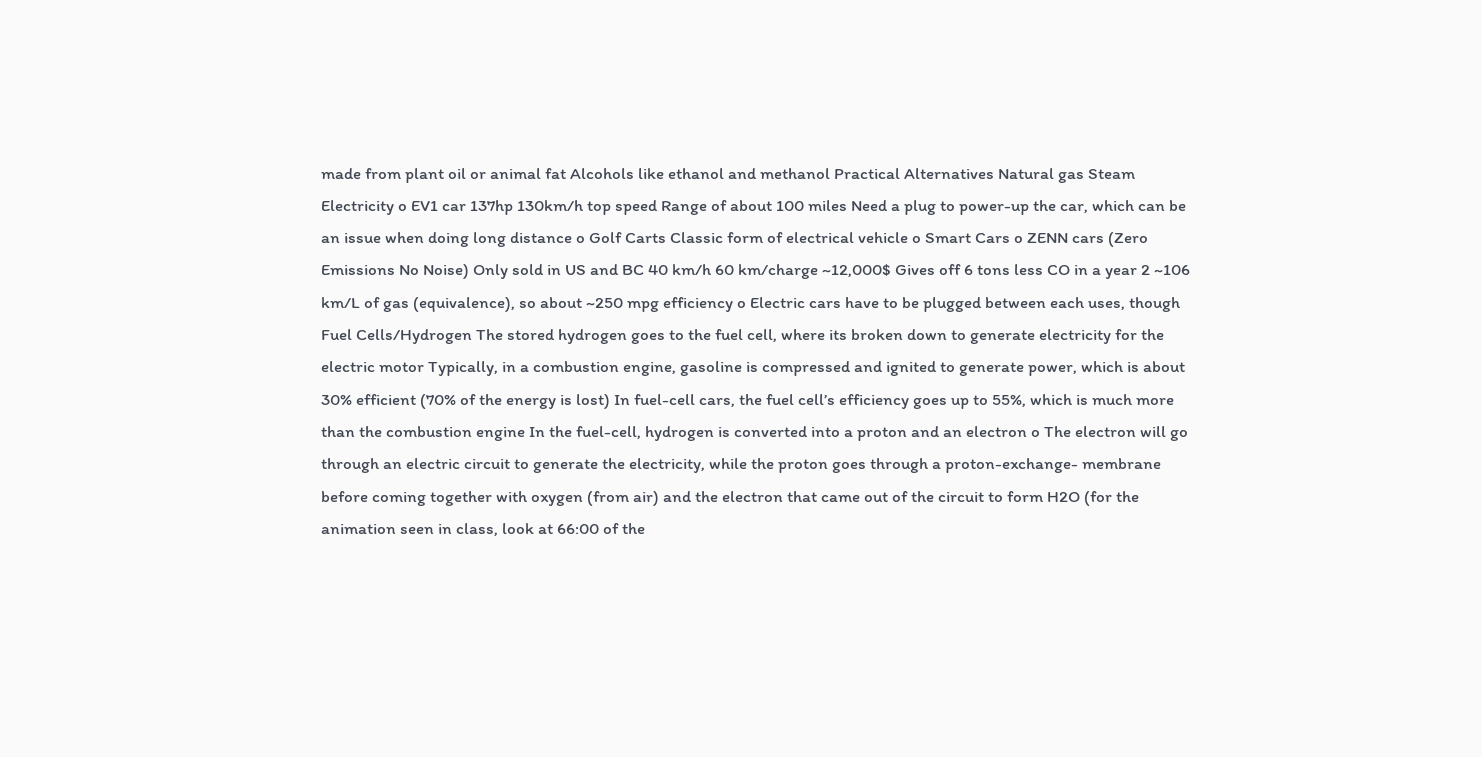made from plant oil or animal fat Alcohols like ethanol and methanol Practical Alternatives Natural gas Steam Electricity o EV1 car 137hp 130km/h top speed Range of about 100 miles Need a plug to power-up the car, which can be an issue when doing long distance o Golf Carts Classic form of electrical vehicle o Smart Cars o ZENN cars (Zero Emissions No Noise) Only sold in US and BC 40 km/h 60 km/charge ~12,000$ Gives off 6 tons less CO in a year 2 ~106 km/L of gas (equivalence), so about ~250 mpg efficiency o Electric cars have to be plugged between each uses, though Fuel Cells/Hydrogen The stored hydrogen goes to the fuel cell, where its broken down to generate electricity for the electric motor Typically, in a combustion engine, gasoline is compressed and ignited to generate power, which is about 30% efficient (70% of the energy is lost) In fuel-cell cars, the fuel cell’s efficiency goes up to 55%, which is much more than the combustion engine In the fuel-cell, hydrogen is converted into a proton and an electron o The electron will go through an electric circuit to generate the electricity, while the proton goes through a proton-exchange- membrane before coming together with oxygen (from air) and the electron that came out of the circuit to form H2O (for the animation seen in class, look at 66:00 of the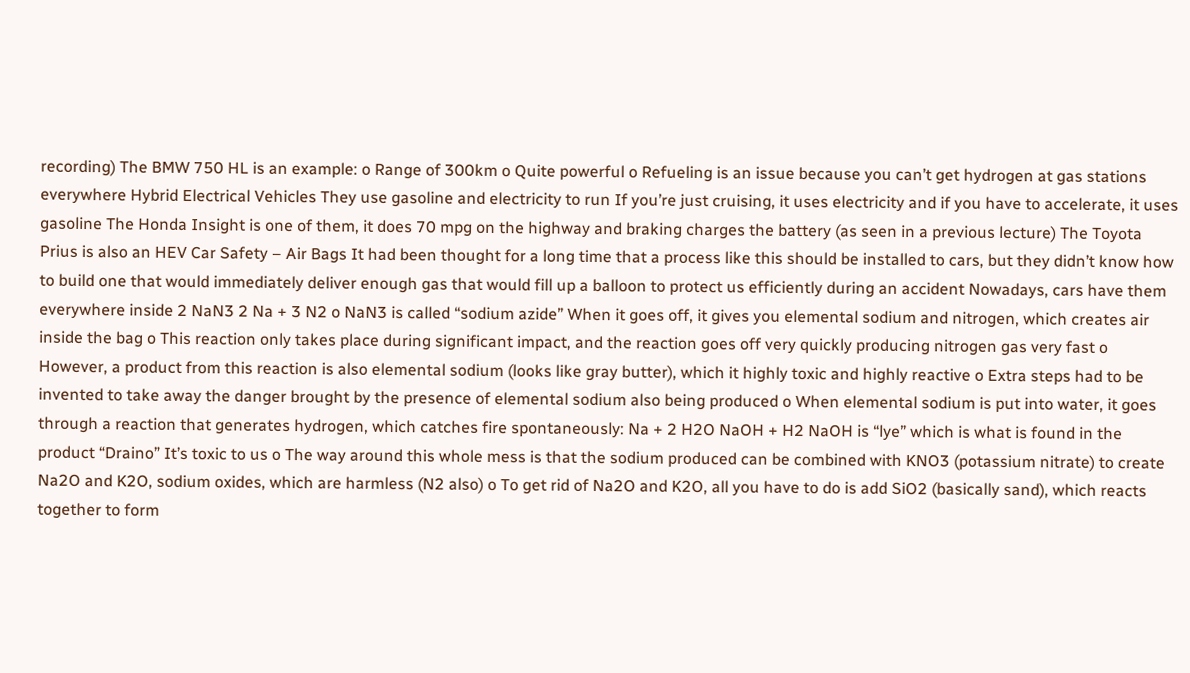recording) The BMW 750 HL is an example: o Range of 300km o Quite powerful o Refueling is an issue because you can’t get hydrogen at gas stations everywhere Hybrid Electrical Vehicles They use gasoline and electricity to run If you’re just cruising, it uses electricity and if you have to accelerate, it uses gasoline The Honda Insight is one of them, it does 70 mpg on the highway and braking charges the battery (as seen in a previous lecture) The Toyota Prius is also an HEV Car Safety – Air Bags It had been thought for a long time that a process like this should be installed to cars, but they didn’t know how to build one that would immediately deliver enough gas that would fill up a balloon to protect us efficiently during an accident Nowadays, cars have them everywhere inside 2 NaN3 2 Na + 3 N2 o NaN3 is called “sodium azide” When it goes off, it gives you elemental sodium and nitrogen, which creates air inside the bag o This reaction only takes place during significant impact, and the reaction goes off very quickly producing nitrogen gas very fast o However, a product from this reaction is also elemental sodium (looks like gray butter), which it highly toxic and highly reactive o Extra steps had to be invented to take away the danger brought by the presence of elemental sodium also being produced o When elemental sodium is put into water, it goes through a reaction that generates hydrogen, which catches fire spontaneously: Na + 2 H2O NaOH + H2 NaOH is “lye” which is what is found in the product “Draino” It’s toxic to us o The way around this whole mess is that the sodium produced can be combined with KNO3 (potassium nitrate) to create Na2O and K2O, sodium oxides, which are harmless (N2 also) o To get rid of Na2O and K2O, all you have to do is add SiO2 (basically sand), which reacts together to form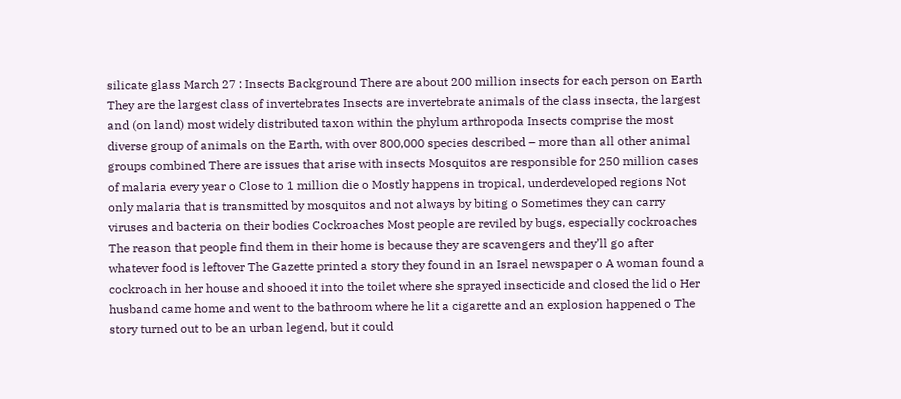silicate glass March 27 : Insects Background There are about 200 million insects for each person on Earth They are the largest class of invertebrates Insects are invertebrate animals of the class insecta, the largest and (on land) most widely distributed taxon within the phylum arthropoda Insects comprise the most diverse group of animals on the Earth, with over 800,000 species described – more than all other animal groups combined There are issues that arise with insects Mosquitos are responsible for 250 million cases of malaria every year o Close to 1 million die o Mostly happens in tropical, underdeveloped regions Not only malaria that is transmitted by mosquitos and not always by biting o Sometimes they can carry viruses and bacteria on their bodies Cockroaches Most people are reviled by bugs, especially cockroaches The reason that people find them in their home is because they are scavengers and they’ll go after whatever food is leftover The Gazette printed a story they found in an Israel newspaper o A woman found a cockroach in her house and shooed it into the toilet where she sprayed insecticide and closed the lid o Her husband came home and went to the bathroom where he lit a cigarette and an explosion happened o The story turned out to be an urban legend, but it could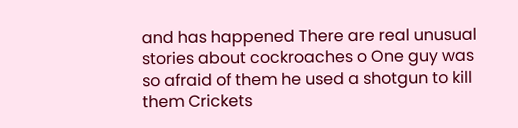and has happened There are real unusual stories about cockroaches o One guy was so afraid of them he used a shotgun to kill them Crickets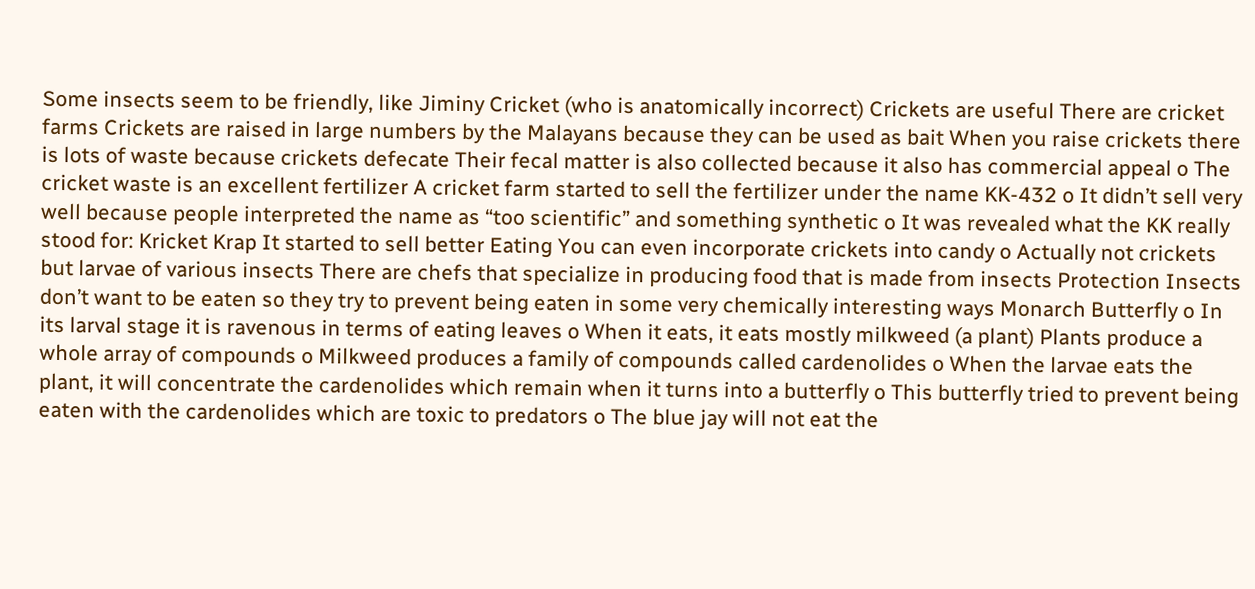Some insects seem to be friendly, like Jiminy Cricket (who is anatomically incorrect) Crickets are useful There are cricket farms Crickets are raised in large numbers by the Malayans because they can be used as bait When you raise crickets there is lots of waste because crickets defecate Their fecal matter is also collected because it also has commercial appeal o The cricket waste is an excellent fertilizer A cricket farm started to sell the fertilizer under the name KK-432 o It didn’t sell very well because people interpreted the name as “too scientific” and something synthetic o It was revealed what the KK really stood for: Kricket Krap It started to sell better Eating You can even incorporate crickets into candy o Actually not crickets but larvae of various insects There are chefs that specialize in producing food that is made from insects Protection Insects don’t want to be eaten so they try to prevent being eaten in some very chemically interesting ways Monarch Butterfly o In its larval stage it is ravenous in terms of eating leaves o When it eats, it eats mostly milkweed (a plant) Plants produce a whole array of compounds o Milkweed produces a family of compounds called cardenolides o When the larvae eats the plant, it will concentrate the cardenolides which remain when it turns into a butterfly o This butterfly tried to prevent being eaten with the cardenolides which are toxic to predators o The blue jay will not eat the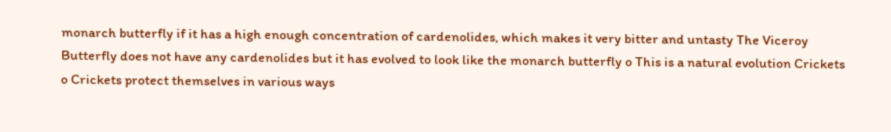monarch butterfly if it has a high enough concentration of cardenolides, which makes it very bitter and untasty The Viceroy Butterfly does not have any cardenolides but it has evolved to look like the monarch butterfly o This is a natural evolution Crickets o Crickets protect themselves in various ways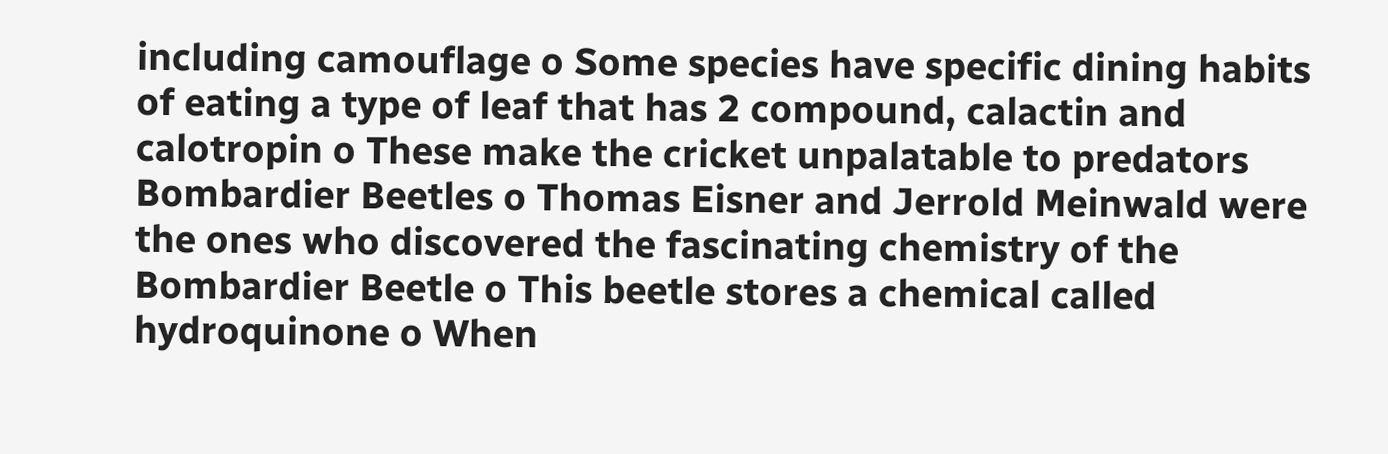including camouflage o Some species have specific dining habits of eating a type of leaf that has 2 compound, calactin and calotropin o These make the cricket unpalatable to predators Bombardier Beetles o Thomas Eisner and Jerrold Meinwald were the ones who discovered the fascinating chemistry of the Bombardier Beetle o This beetle stores a chemical called hydroquinone o When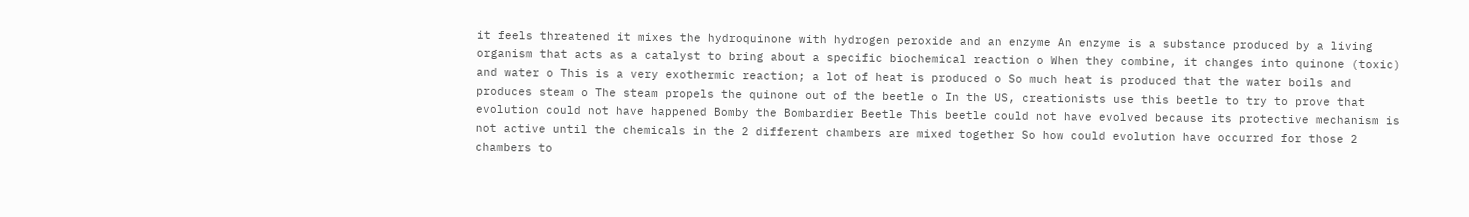it feels threatened it mixes the hydroquinone with hydrogen peroxide and an enzyme An enzyme is a substance produced by a living organism that acts as a catalyst to bring about a specific biochemical reaction o When they combine, it changes into quinone (toxic) and water o This is a very exothermic reaction; a lot of heat is produced o So much heat is produced that the water boils and produces steam o The steam propels the quinone out of the beetle o In the US, creationists use this beetle to try to prove that evolution could not have happened Bomby the Bombardier Beetle This beetle could not have evolved because its protective mechanism is not active until the chemicals in the 2 different chambers are mixed together So how could evolution have occurred for those 2 chambers to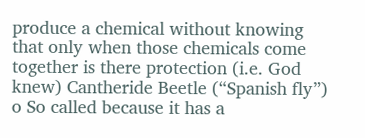produce a chemical without knowing that only when those chemicals come together is there protection (i.e. God knew) Cantheride Beetle (“Spanish fly”) o So called because it has a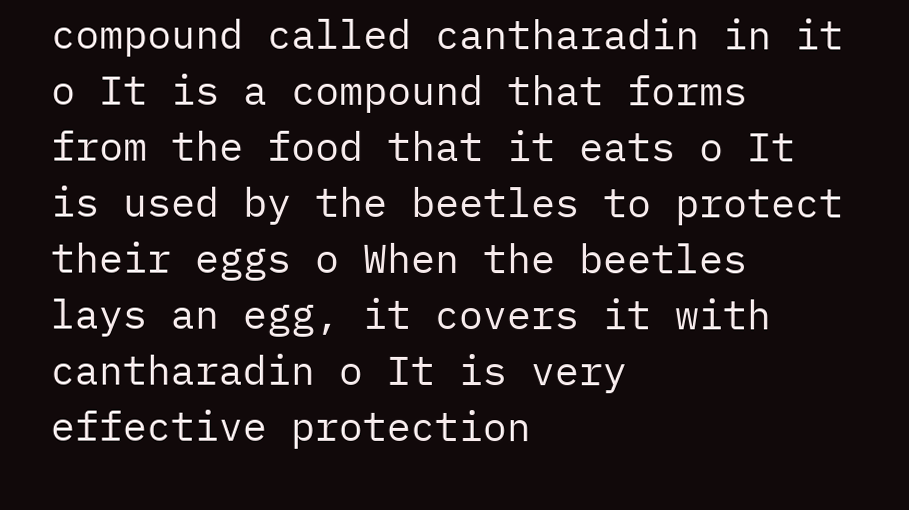compound called cantharadin in it o It is a compound that forms from the food that it eats o It is used by the beetles to protect their eggs o When the beetles lays an egg, it covers it with cantharadin o It is very effective protection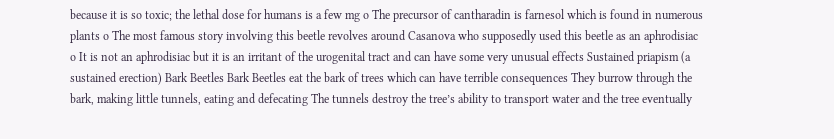because it is so toxic; the lethal dose for humans is a few mg o The precursor of cantharadin is farnesol which is found in numerous plants o The most famous story involving this beetle revolves around Casanova who supposedly used this beetle as an aphrodisiac o It is not an aphrodisiac but it is an irritant of the urogenital tract and can have some very unusual effects Sustained priapism (a sustained erection) Bark Beetles Bark Beetles eat the bark of trees which can have terrible consequences They burrow through the bark, making little tunnels, eating and defecating The tunnels destroy the tree’s ability to transport water and the tree eventually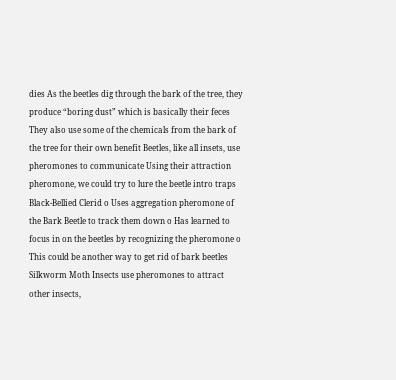dies As the beetles dig through the bark of the tree, they produce “boring dust” which is basically their feces They also use some of the chemicals from the bark of the tree for their own benefit Beetles, like all insets, use pheromones to communicate Using their attraction pheromone, we could try to lure the beetle intro traps Black-Bellied Clerid o Uses aggregation pheromone of the Bark Beetle to track them down o Has learned to focus in on the beetles by recognizing the pheromone o This could be another way to get rid of bark beetles Silkworm Moth Insects use pheromones to attract other insects,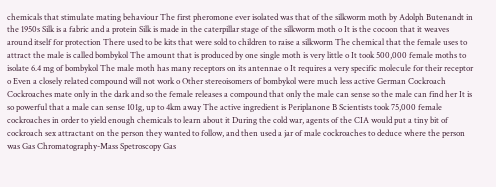chemicals that stimulate mating behaviour The first pheromone ever isolated was that of the silkworm moth by Adolph Butenandt in the 1950s Silk is a fabric and a protein Silk is made in the caterpillar stage of the silkworm moth o It is the cocoon that it weaves around itself for protection There used to be kits that were sold to children to raise a silkworm The chemical that the female uses to attract the male is called bombykol The amount that is produced by one single moth is very little o It took 500,000 female moths to isolate 6.4 mg of bombykol The male moth has many receptors on its antennae o It requires a very specific molecule for their receptor o Even a closely related compound will not work o Other stereoisomers of bombykol were much less active German Cockroach Cockroaches mate only in the dark and so the female releases a compound that only the male can sense so the male can find her It is so powerful that a male can sense 101g, up to 4km away The active ingredient is Periplanone B Scientists took 75,000 female cockroaches in order to yield enough chemicals to learn about it During the cold war, agents of the CIA would put a tiny bit of cockroach sex attractant on the person they wanted to follow, and then used a jar of male cockroaches to deduce where the person was Gas Chromatography-Mass Spetroscopy Gas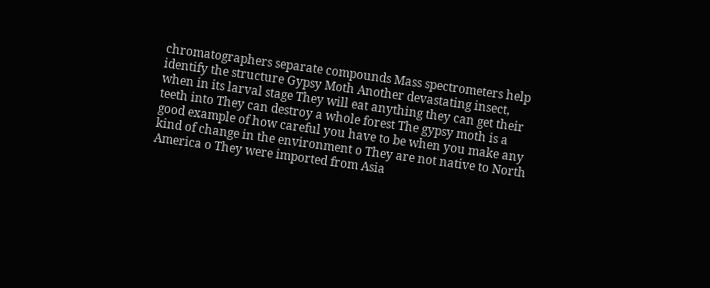chromatographers separate compounds Mass spectrometers help identify the structure Gypsy Moth Another devastating insect, when in its larval stage They will eat anything they can get their teeth into They can destroy a whole forest The gypsy moth is a good example of how careful you have to be when you make any kind of change in the environment o They are not native to North America o They were imported from Asia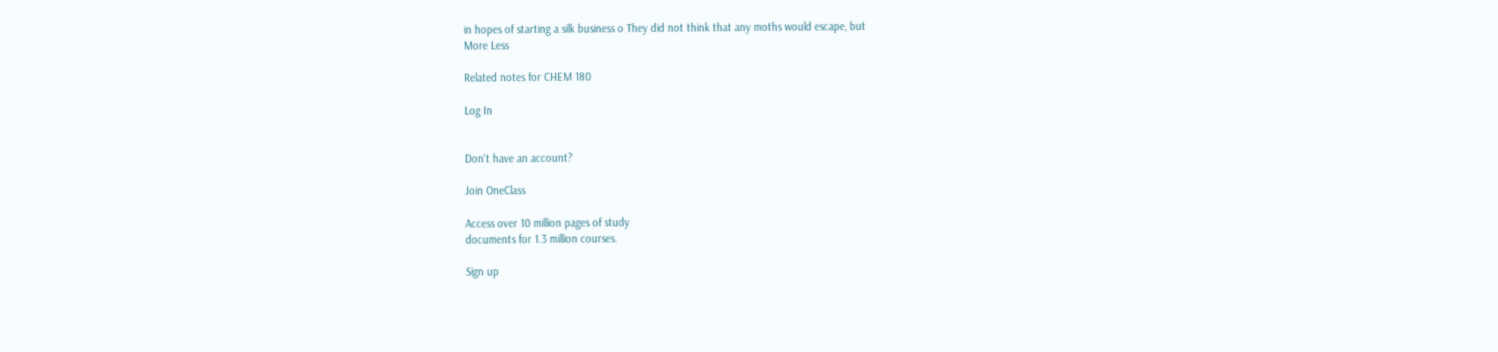in hopes of starting a silk business o They did not think that any moths would escape, but
More Less

Related notes for CHEM 180

Log In


Don't have an account?

Join OneClass

Access over 10 million pages of study
documents for 1.3 million courses.

Sign up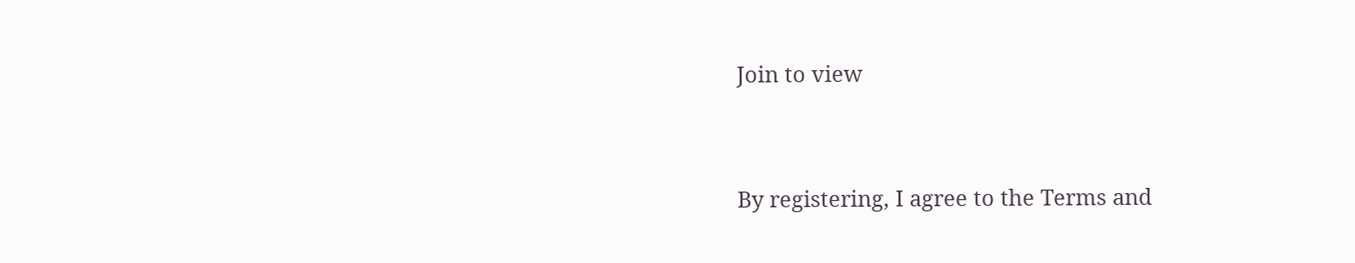Join to view


By registering, I agree to the Terms and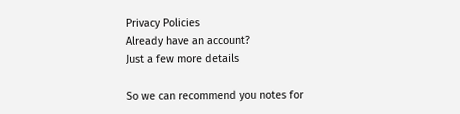Privacy Policies
Already have an account?
Just a few more details

So we can recommend you notes for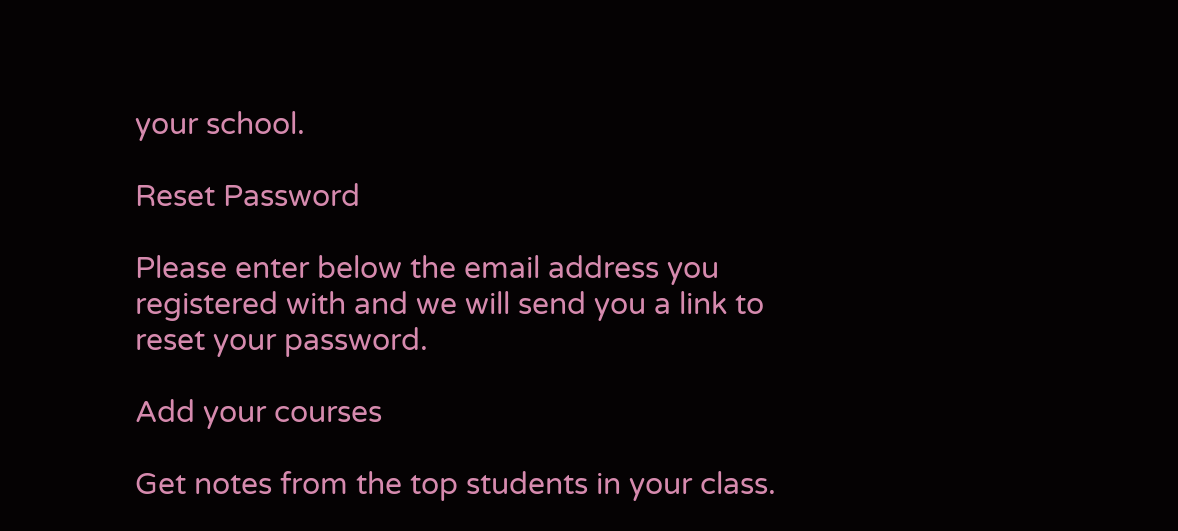your school.

Reset Password

Please enter below the email address you registered with and we will send you a link to reset your password.

Add your courses

Get notes from the top students in your class.